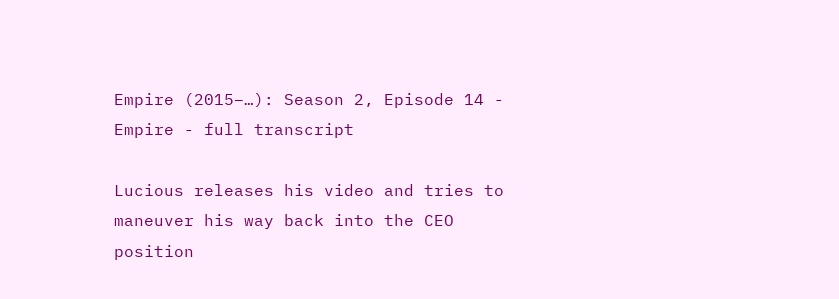Empire (2015–…): Season 2, Episode 14 - Empire - full transcript

Lucious releases his video and tries to maneuver his way back into the CEO position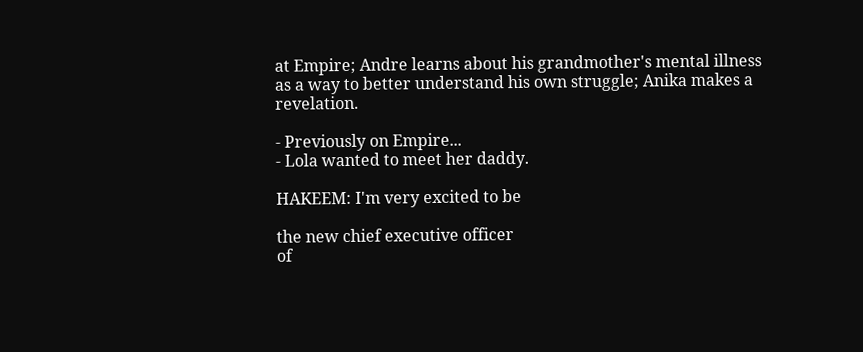at Empire; Andre learns about his grandmother's mental illness as a way to better understand his own struggle; Anika makes a revelation.

- Previously on Empire...
- Lola wanted to meet her daddy.

HAKEEM: I'm very excited to be

the new chief executive officer
of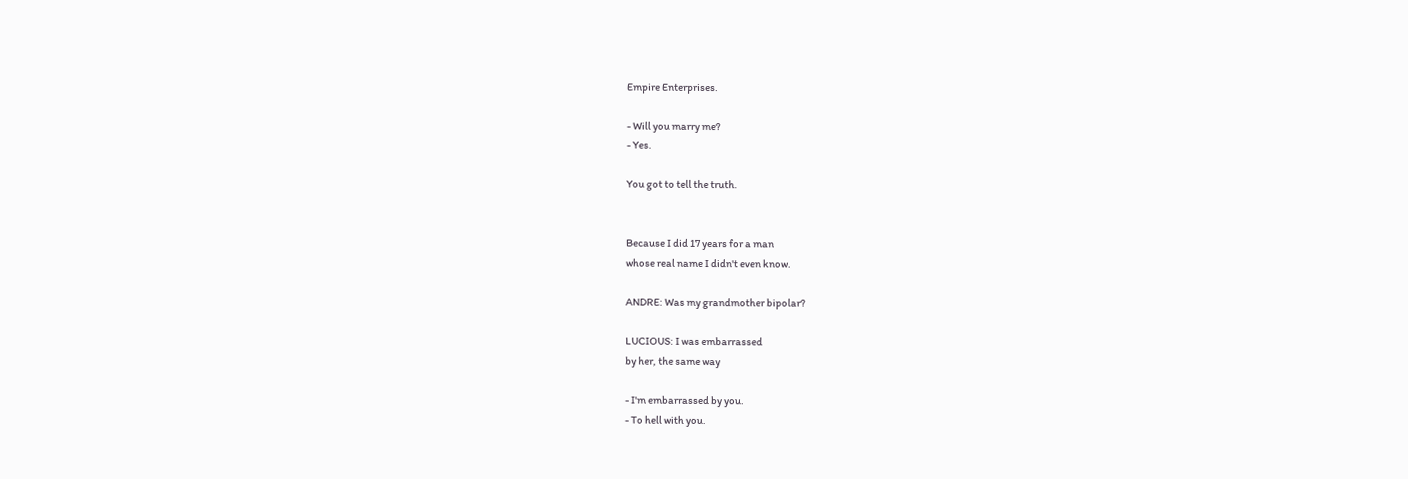Empire Enterprises.

- Will you marry me?
- Yes.

You got to tell the truth.


Because I did 17 years for a man
whose real name I didn't even know.

ANDRE: Was my grandmother bipolar?

LUCIOUS: I was embarrassed
by her, the same way

- I'm embarrassed by you.
- To hell with you.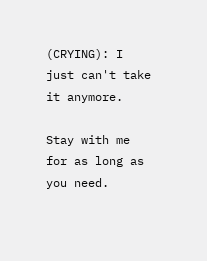(CRYING): I just can't take it anymore.

Stay with me for as long as you need.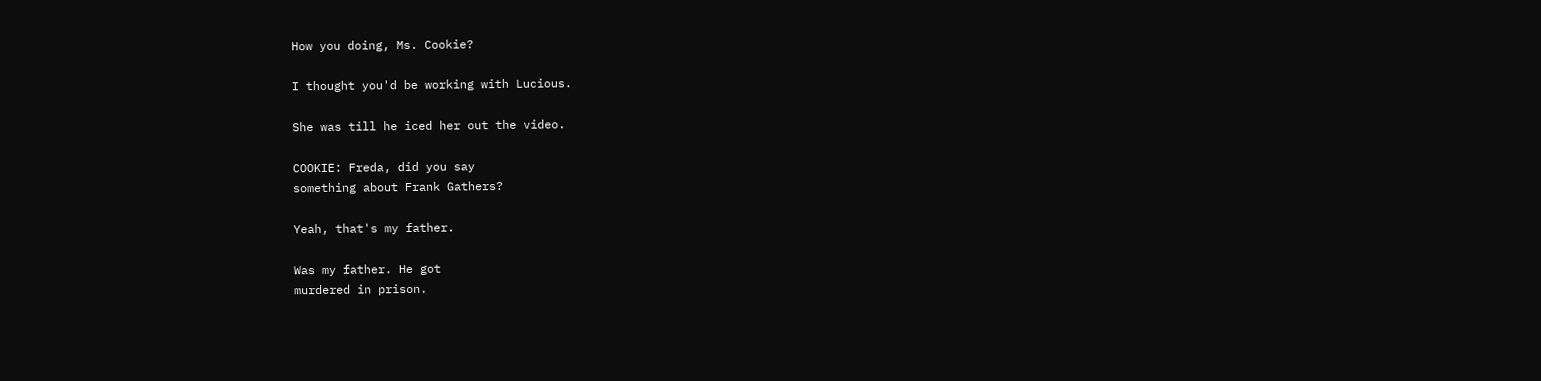How you doing, Ms. Cookie?

I thought you'd be working with Lucious.

She was till he iced her out the video.

COOKIE: Freda, did you say
something about Frank Gathers?

Yeah, that's my father.

Was my father. He got
murdered in prison.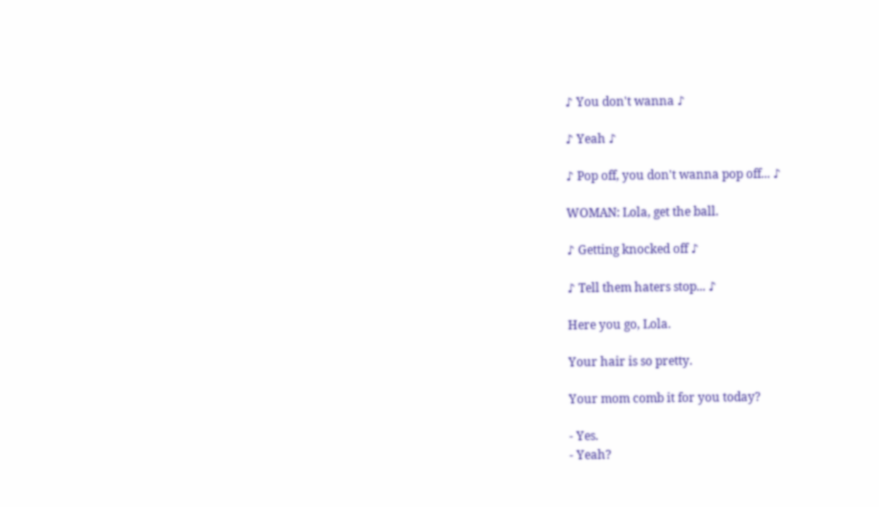♪ You don't wanna ♪

♪ Yeah ♪

♪ Pop off, you don't wanna pop off... ♪

WOMAN: Lola, get the ball.

♪ Getting knocked off ♪

♪ Tell them haters stop... ♪

Here you go, Lola.

Your hair is so pretty.

Your mom comb it for you today?

- Yes.
- Yeah?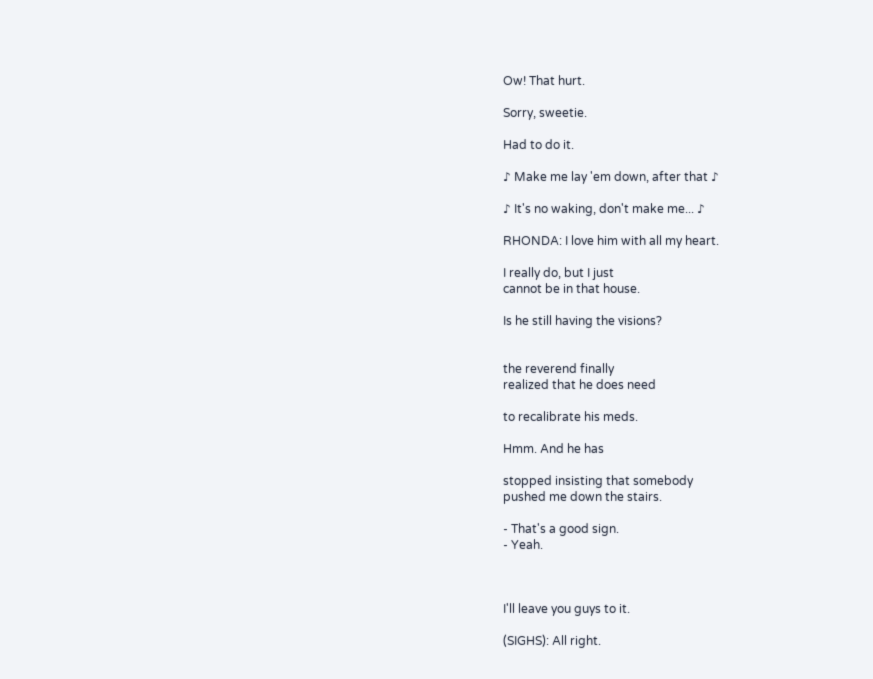Ow! That hurt.

Sorry, sweetie.

Had to do it.

♪ Make me lay 'em down, after that ♪

♪ It's no waking, don't make me... ♪

RHONDA: I love him with all my heart.

I really do, but I just
cannot be in that house.

Is he still having the visions?


the reverend finally
realized that he does need

to recalibrate his meds.

Hmm. And he has

stopped insisting that somebody
pushed me down the stairs.

- That's a good sign.
- Yeah.



I'll leave you guys to it.

(SIGHS): All right.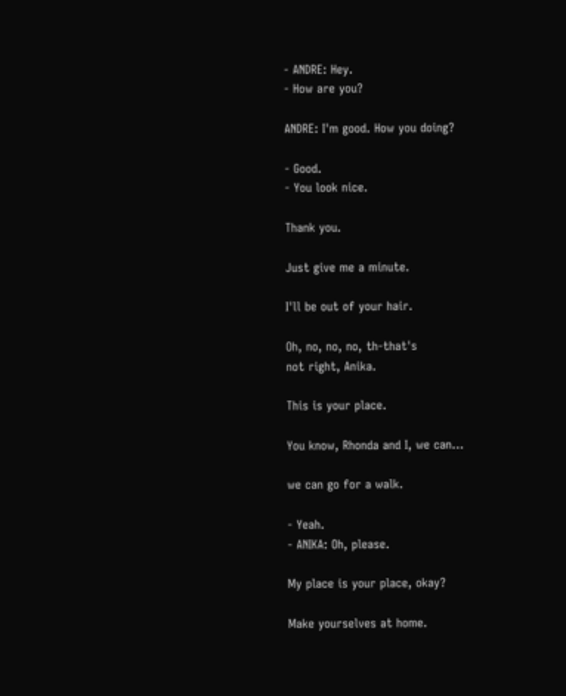- ANDRE: Hey.
- How are you?

ANDRE: I'm good. How you doing?

- Good.
- You look nice.

Thank you.

Just give me a minute.

I'll be out of your hair.

Oh, no, no, no, th-that's
not right, Anika.

This is your place.

You know, Rhonda and I, we can...

we can go for a walk.

- Yeah.
- ANIKA: Oh, please.

My place is your place, okay?

Make yourselves at home.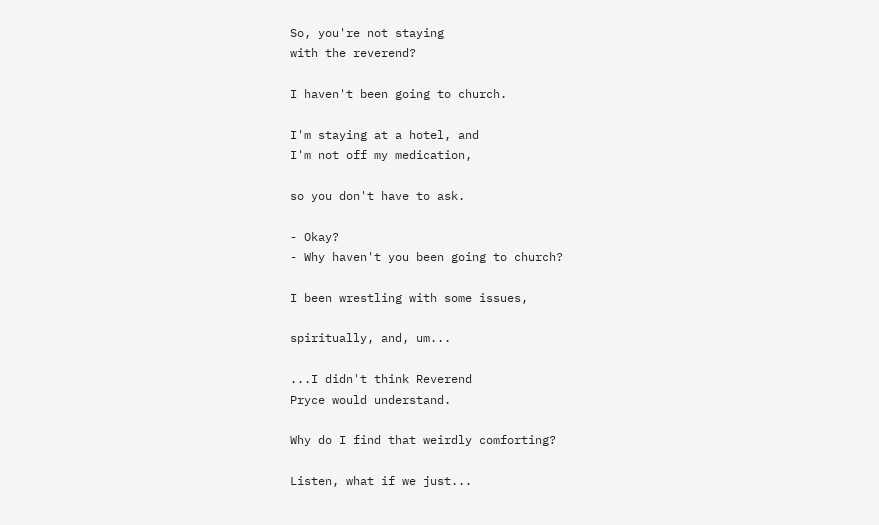So, you're not staying
with the reverend?

I haven't been going to church.

I'm staying at a hotel, and
I'm not off my medication,

so you don't have to ask.

- Okay?
- Why haven't you been going to church?

I been wrestling with some issues,

spiritually, and, um...

...I didn't think Reverend
Pryce would understand.

Why do I find that weirdly comforting?

Listen, what if we just...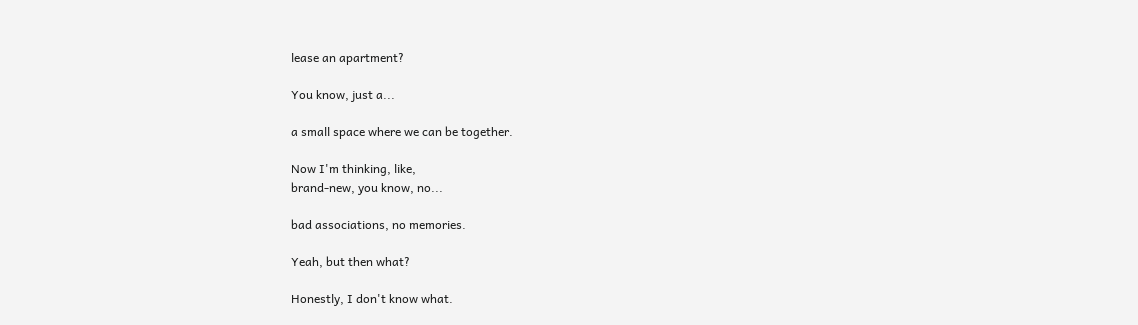lease an apartment?

You know, just a...

a small space where we can be together.

Now I'm thinking, like,
brand-new, you know, no...

bad associations, no memories.

Yeah, but then what?

Honestly, I don't know what.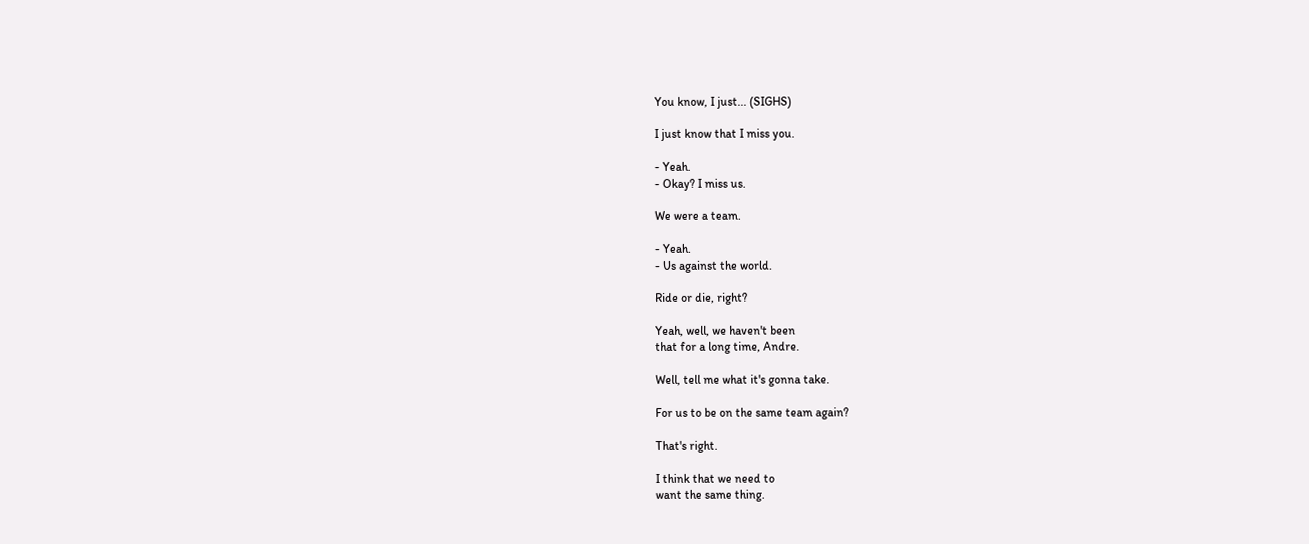You know, I just... (SIGHS)

I just know that I miss you.

- Yeah.
- Okay? I miss us.

We were a team.

- Yeah.
- Us against the world.

Ride or die, right?

Yeah, well, we haven't been
that for a long time, Andre.

Well, tell me what it's gonna take.

For us to be on the same team again?

That's right.

I think that we need to
want the same thing.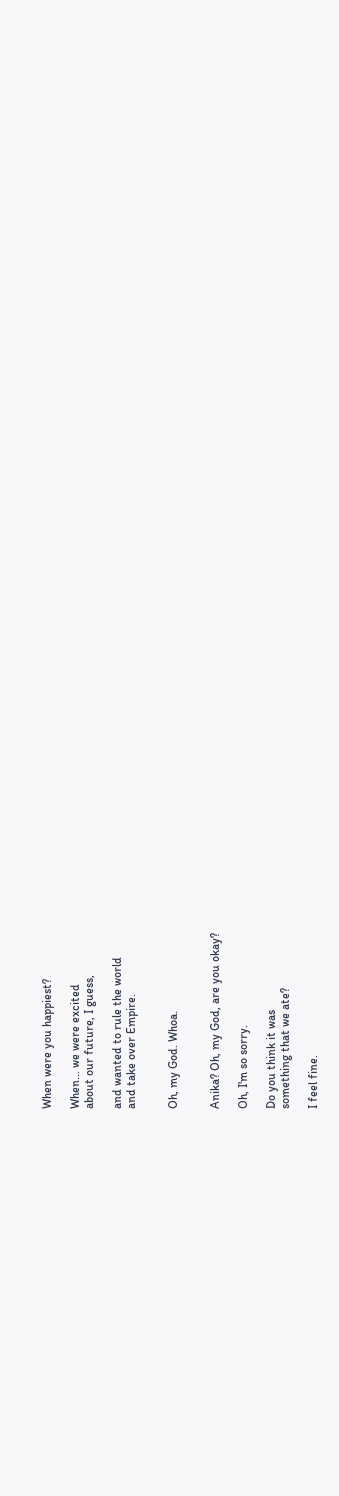When were you happiest?

When... we were excited
about our future, I guess,

and wanted to rule the world
and take over Empire.


Oh, my God. Whoa.


Anika? Oh, my God, are you okay?

Oh, I'm so sorry.

Do you think it was
something that we ate?

I feel fine.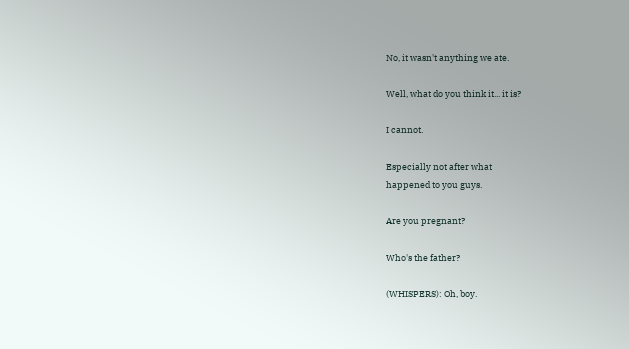No, it wasn't anything we ate.

Well, what do you think it... it is?

I cannot.

Especially not after what
happened to you guys.

Are you pregnant?

Who's the father?

(WHISPERS): Oh, boy.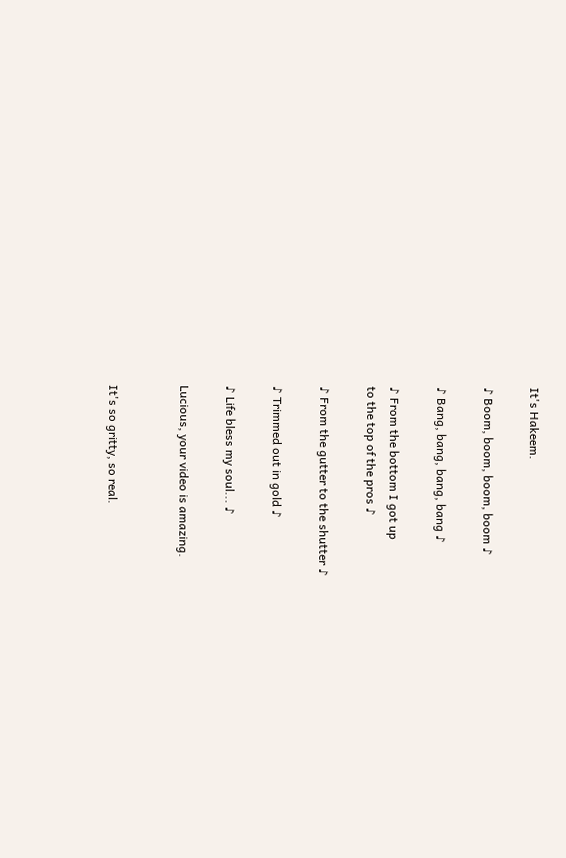It's Hakeem.

♪ Boom, boom, boom, boom ♪

♪ Bang, bang, bang, bang ♪

♪ From the bottom I got up
to the top of the pros ♪

♪ From the gutter to the shutter ♪

♪ Trimmed out in gold ♪

♪ Life bless my soul... ♪

Lucious, your video is amazing.


It's so gritty, so real.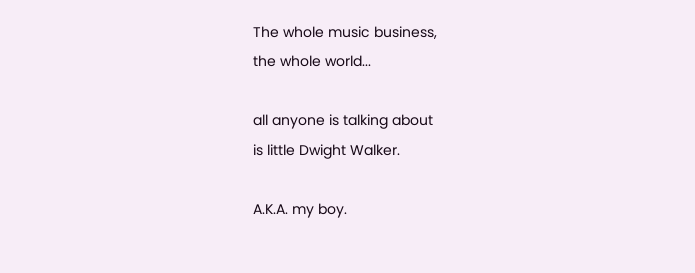The whole music business,
the whole world...

all anyone is talking about
is little Dwight Walker.

A.K.A. my boy.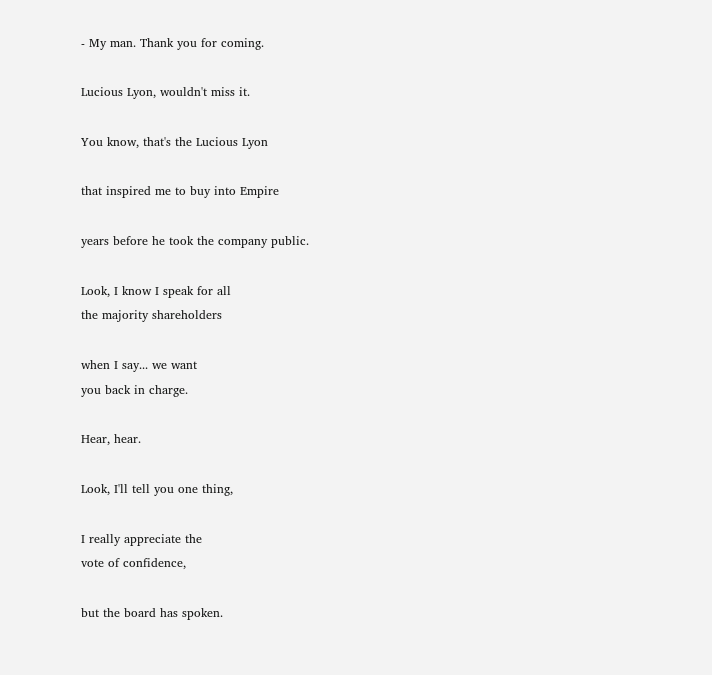- My man. Thank you for coming.

Lucious Lyon, wouldn't miss it.

You know, that's the Lucious Lyon

that inspired me to buy into Empire

years before he took the company public.

Look, I know I speak for all
the majority shareholders

when I say... we want
you back in charge.

Hear, hear.

Look, I'll tell you one thing,

I really appreciate the
vote of confidence,

but the board has spoken.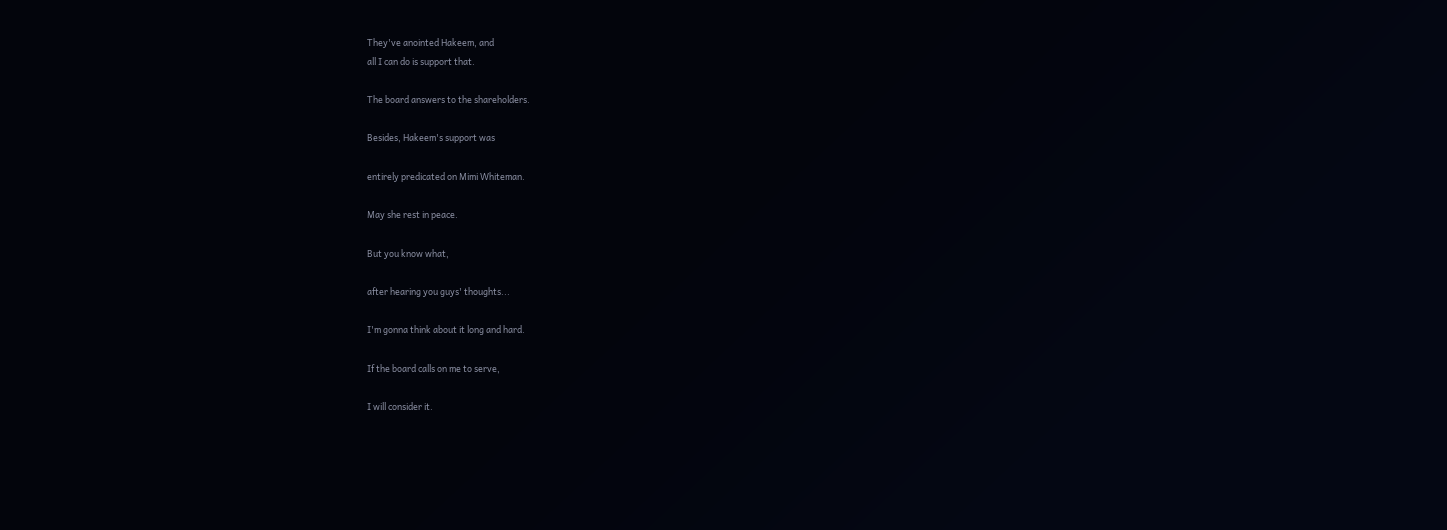They've anointed Hakeem, and
all I can do is support that.

The board answers to the shareholders.

Besides, Hakeem's support was

entirely predicated on Mimi Whiteman.

May she rest in peace.

But you know what,

after hearing you guys' thoughts...

I'm gonna think about it long and hard.

If the board calls on me to serve,

I will consider it.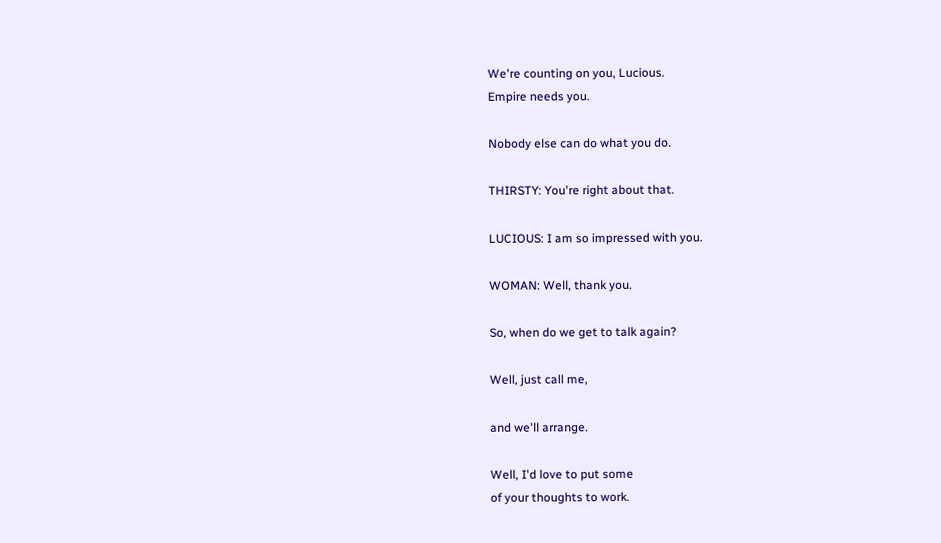We're counting on you, Lucious.
Empire needs you.

Nobody else can do what you do.

THIRSTY: You're right about that.

LUCIOUS: I am so impressed with you.

WOMAN: Well, thank you.

So, when do we get to talk again?

Well, just call me,

and we'll arrange.

Well, I'd love to put some
of your thoughts to work.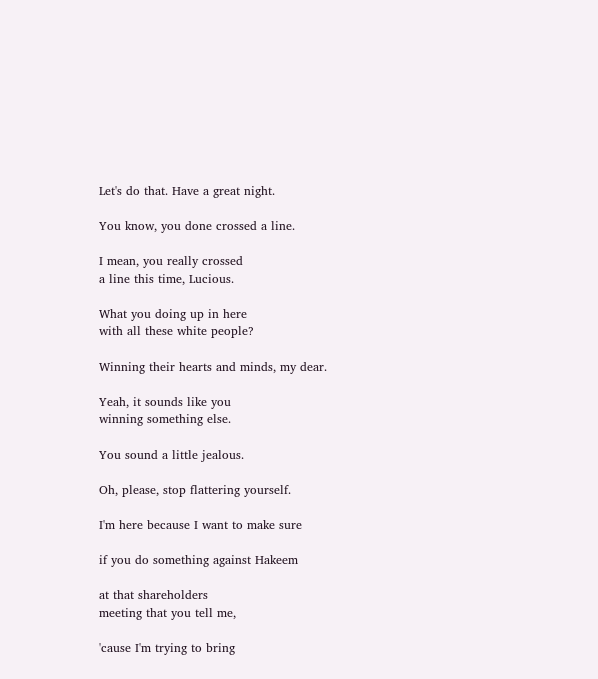Let's do that. Have a great night.

You know, you done crossed a line.

I mean, you really crossed
a line this time, Lucious.

What you doing up in here
with all these white people?

Winning their hearts and minds, my dear.

Yeah, it sounds like you
winning something else.

You sound a little jealous.

Oh, please, stop flattering yourself.

I'm here because I want to make sure

if you do something against Hakeem

at that shareholders
meeting that you tell me,

'cause I'm trying to bring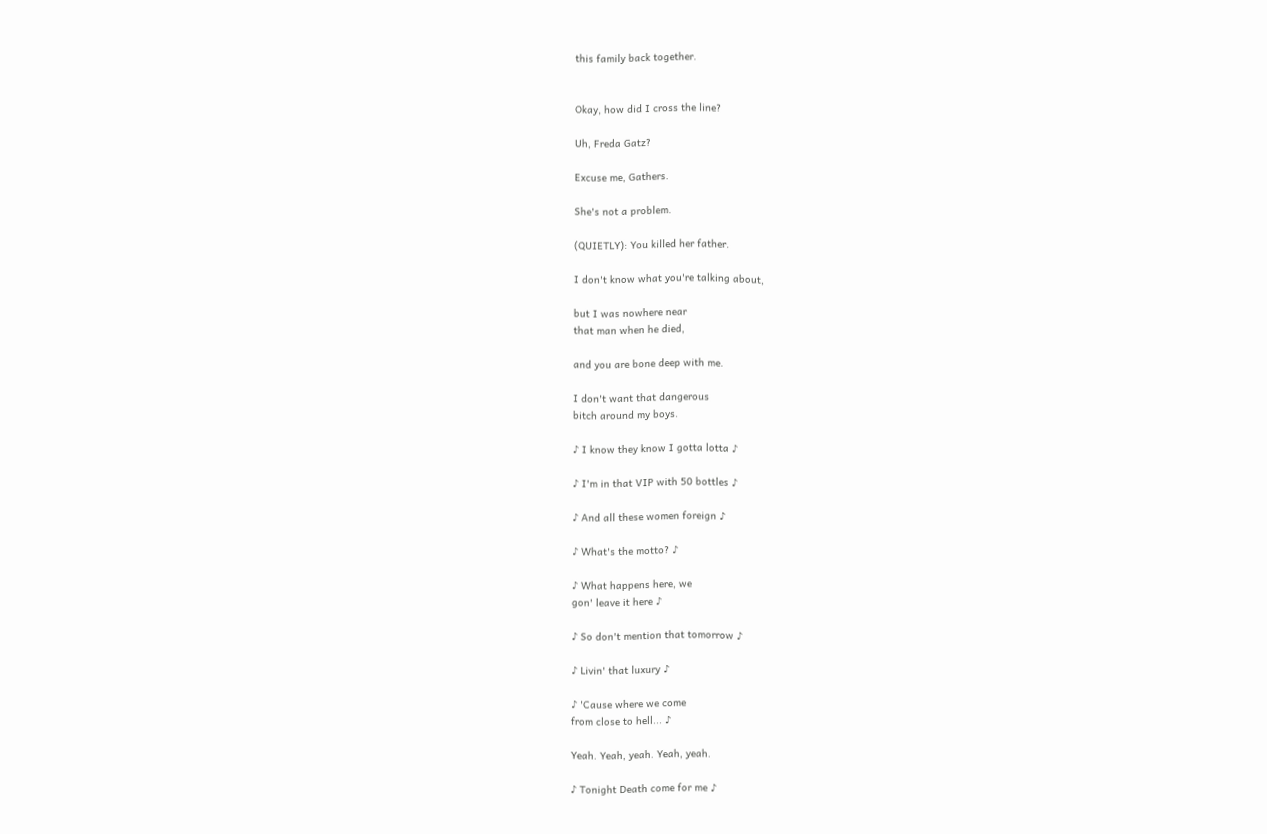this family back together.


Okay, how did I cross the line?

Uh, Freda Gatz?

Excuse me, Gathers.

She's not a problem.

(QUIETLY): You killed her father.

I don't know what you're talking about,

but I was nowhere near
that man when he died,

and you are bone deep with me.

I don't want that dangerous
bitch around my boys.

♪ I know they know I gotta lotta ♪

♪ I'm in that VIP with 50 bottles ♪

♪ And all these women foreign ♪

♪ What's the motto? ♪

♪ What happens here, we
gon' leave it here ♪

♪ So don't mention that tomorrow ♪

♪ Livin' that luxury ♪

♪ 'Cause where we come
from close to hell... ♪

Yeah. Yeah, yeah. Yeah, yeah.

♪ Tonight Death come for me ♪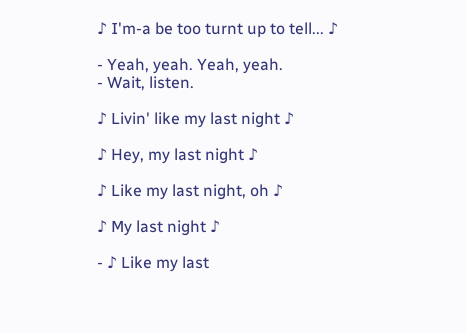♪ I'm-a be too turnt up to tell... ♪

- Yeah, yeah. Yeah, yeah.
- Wait, listen.

♪ Livin' like my last night ♪

♪ Hey, my last night ♪

♪ Like my last night, oh ♪

♪ My last night ♪

- ♪ Like my last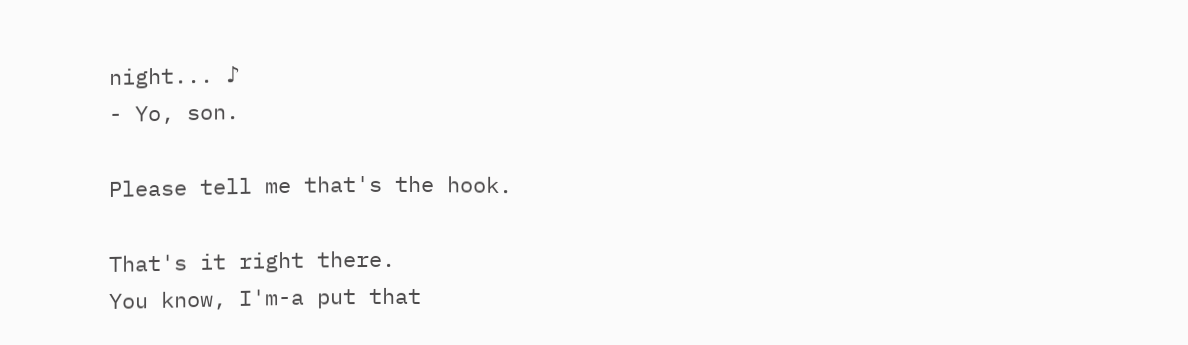night... ♪
- Yo, son.

Please tell me that's the hook.

That's it right there.
You know, I'm-a put that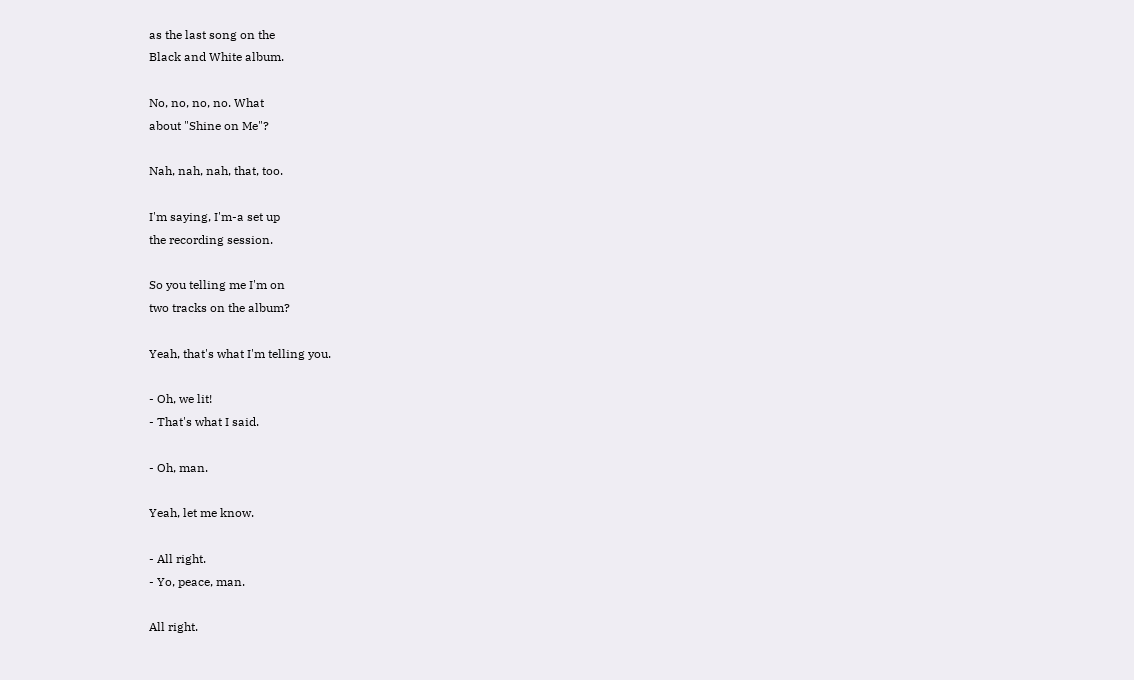as the last song on the
Black and White album.

No, no, no, no. What
about "Shine on Me"?

Nah, nah, nah, that, too.

I'm saying, I'm-a set up
the recording session.

So you telling me I'm on
two tracks on the album?

Yeah, that's what I'm telling you.

- Oh, we lit!
- That's what I said.

- Oh, man.

Yeah, let me know.

- All right.
- Yo, peace, man.

All right.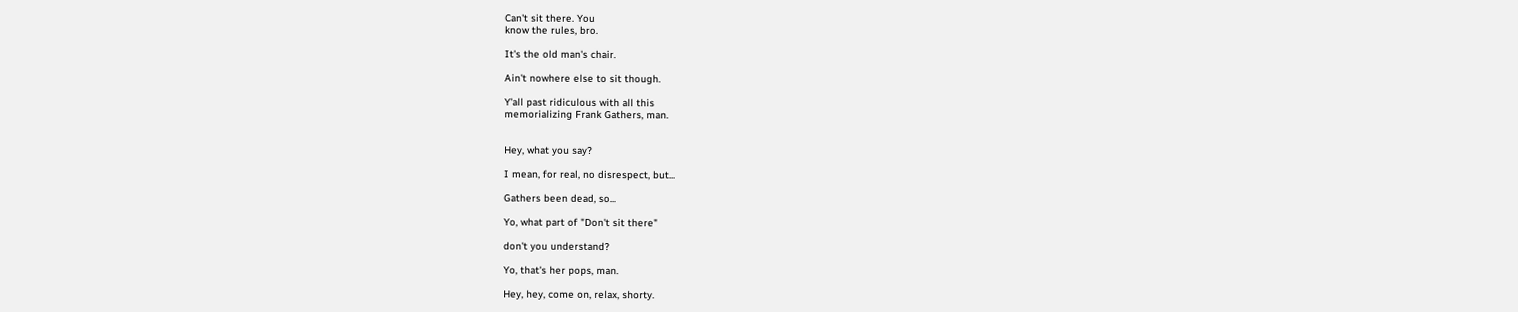Can't sit there. You
know the rules, bro.

It's the old man's chair.

Ain't nowhere else to sit though.

Y'all past ridiculous with all this
memorializing Frank Gathers, man.


Hey, what you say?

I mean, for real, no disrespect, but...

Gathers been dead, so...

Yo, what part of "Don't sit there"

don't you understand?

Yo, that's her pops, man.

Hey, hey, come on, relax, shorty.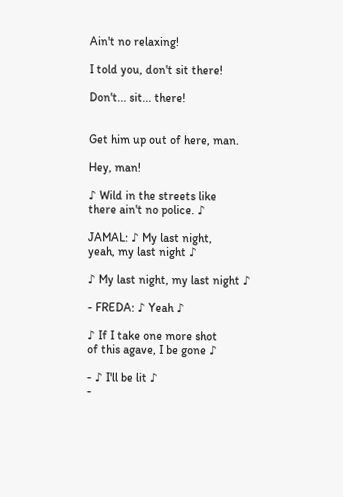Ain't no relaxing!

I told you, don't sit there!

Don't... sit... there!


Get him up out of here, man.

Hey, man!

♪ Wild in the streets like
there ain't no police. ♪

JAMAL: ♪ My last night,
yeah, my last night ♪

♪ My last night, my last night ♪

- FREDA: ♪ Yeah ♪

♪ If I take one more shot
of this agave, I be gone ♪

- ♪ I'll be lit ♪
-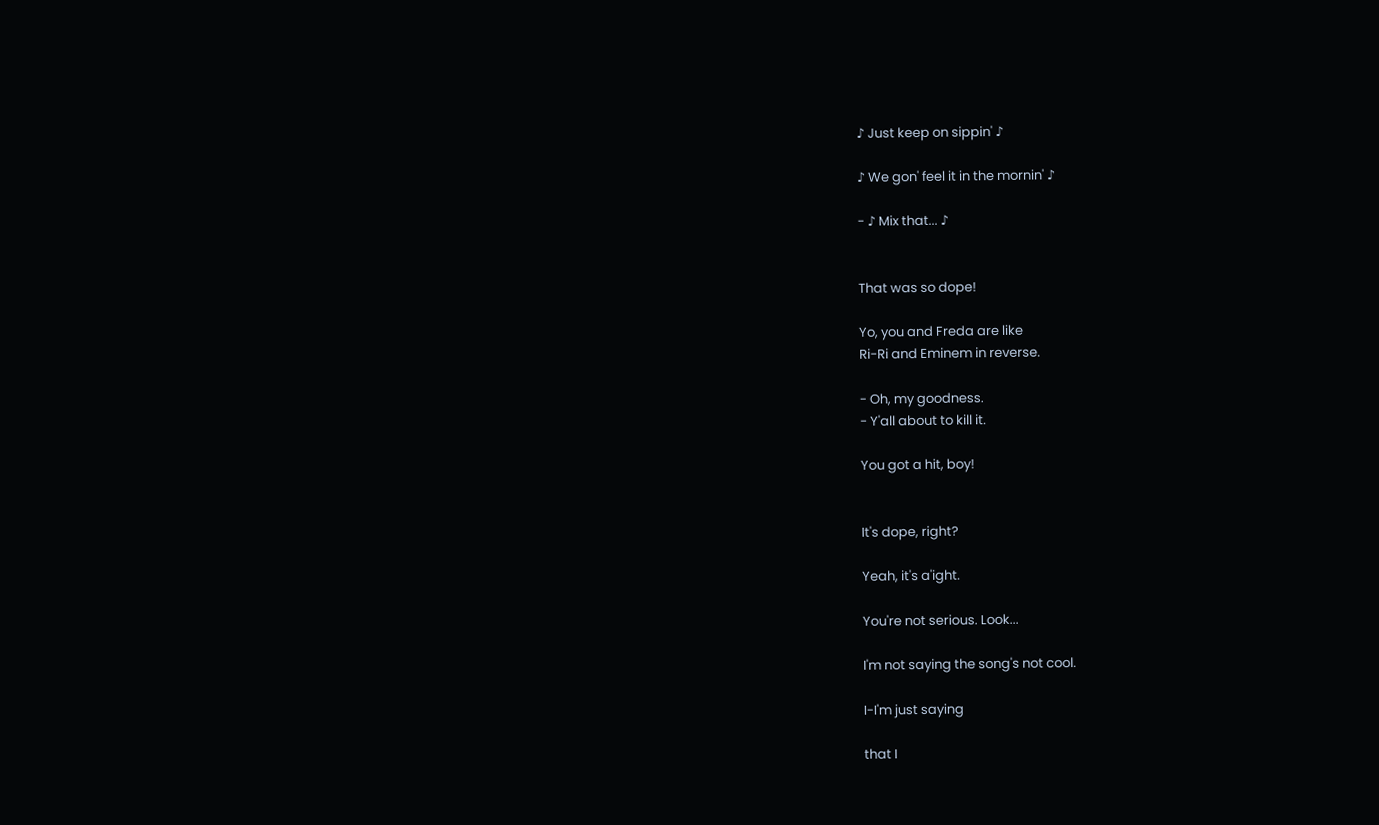♪ Just keep on sippin' ♪

♪ We gon' feel it in the mornin' ♪

- ♪ Mix that... ♪


That was so dope!

Yo, you and Freda are like
Ri-Ri and Eminem in reverse.

- Oh, my goodness.
- Y'all about to kill it.

You got a hit, boy!


It's dope, right?

Yeah, it's a'ight.

You're not serious. Look...

I'm not saying the song's not cool.

I-I'm just saying

that I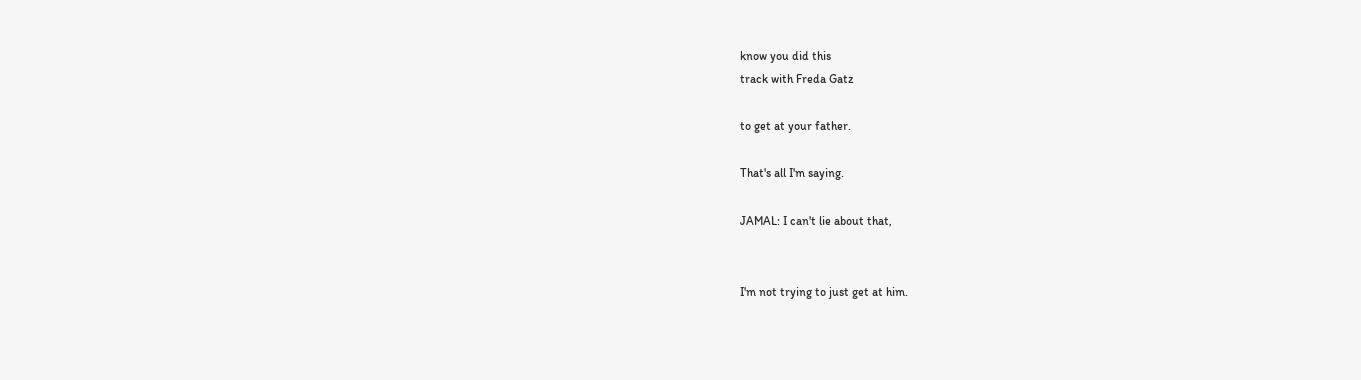know you did this
track with Freda Gatz

to get at your father.

That's all I'm saying.

JAMAL: I can't lie about that,


I'm not trying to just get at him.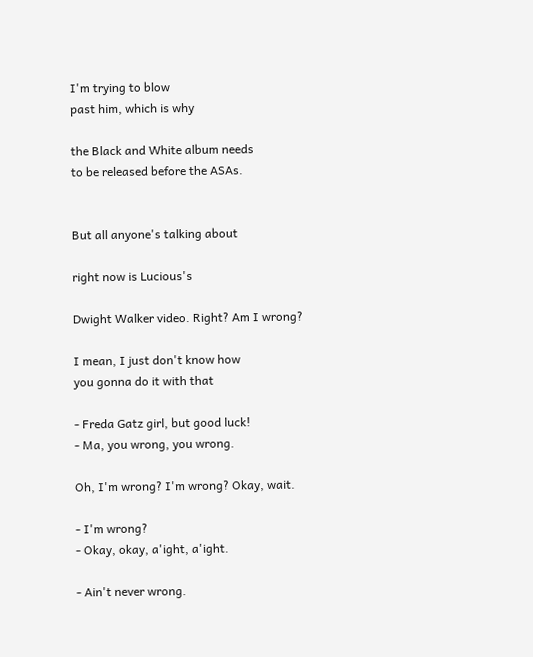I'm trying to blow
past him, which is why

the Black and White album needs
to be released before the ASAs.


But all anyone's talking about

right now is Lucious's

Dwight Walker video. Right? Am I wrong?

I mean, I just don't know how
you gonna do it with that

- Freda Gatz girl, but good luck!
- Ma, you wrong, you wrong.

Oh, I'm wrong? I'm wrong? Okay, wait.

- I'm wrong?
- Okay, okay, a'ight, a'ight.

- Ain't never wrong.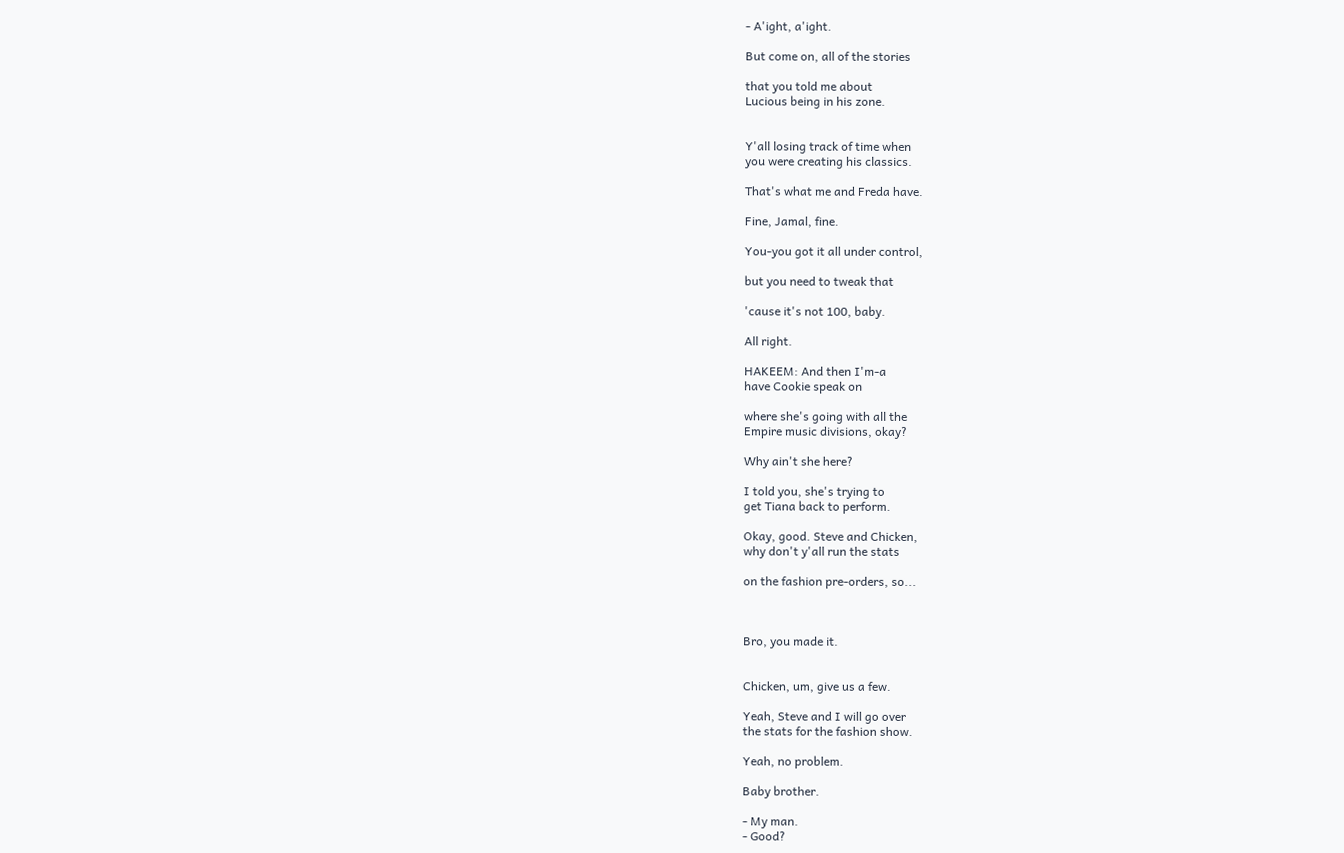- A'ight, a'ight.

But come on, all of the stories

that you told me about
Lucious being in his zone.


Y'all losing track of time when
you were creating his classics.

That's what me and Freda have.

Fine, Jamal, fine.

You-you got it all under control,

but you need to tweak that

'cause it's not 100, baby.

All right.

HAKEEM: And then I'm-a
have Cookie speak on

where she's going with all the
Empire music divisions, okay?

Why ain't she here?

I told you, she's trying to
get Tiana back to perform.

Okay, good. Steve and Chicken,
why don't y'all run the stats

on the fashion pre-orders, so...



Bro, you made it.


Chicken, um, give us a few.

Yeah, Steve and I will go over
the stats for the fashion show.

Yeah, no problem.

Baby brother.

- My man.
- Good?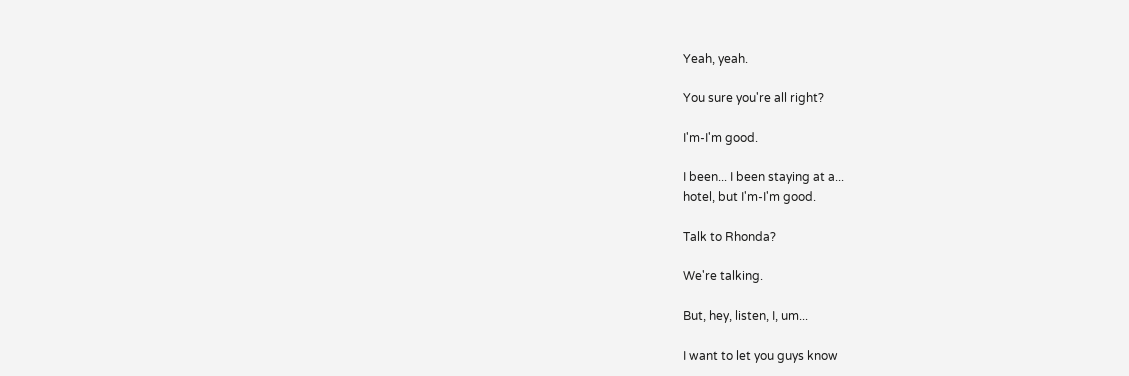Yeah, yeah.

You sure you're all right?

I'm-I'm good.

I been... I been staying at a...
hotel, but I'm-I'm good.

Talk to Rhonda?

We're talking.

But, hey, listen, I, um...

I want to let you guys know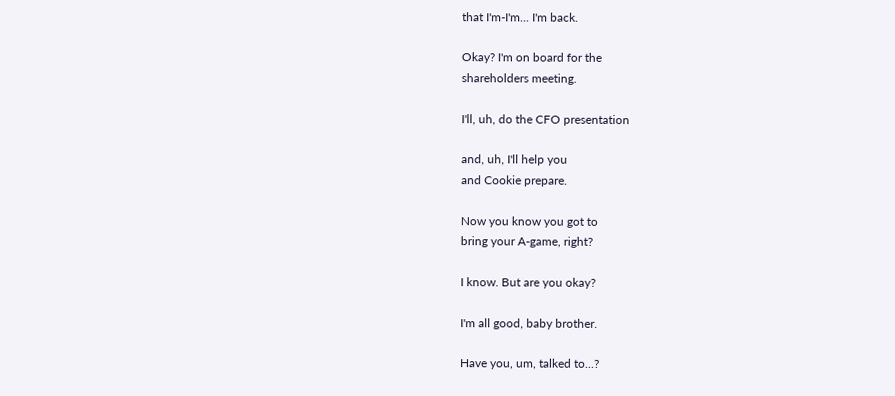that I'm-I'm... I'm back.

Okay? I'm on board for the
shareholders meeting.

I'll, uh, do the CFO presentation

and, uh, I'll help you
and Cookie prepare.

Now you know you got to
bring your A-game, right?

I know. But are you okay?

I'm all good, baby brother.

Have you, um, talked to...?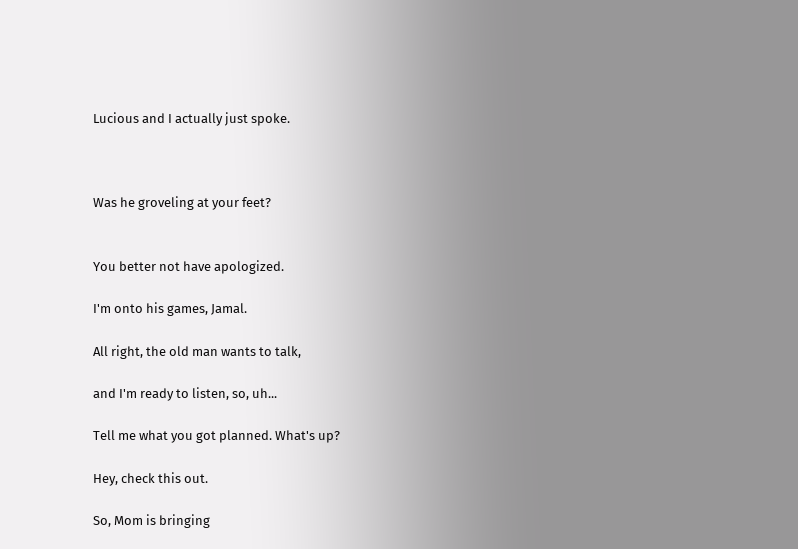Lucious and I actually just spoke.



Was he groveling at your feet?


You better not have apologized.

I'm onto his games, Jamal.

All right, the old man wants to talk,

and I'm ready to listen, so, uh...

Tell me what you got planned. What's up?

Hey, check this out.

So, Mom is bringing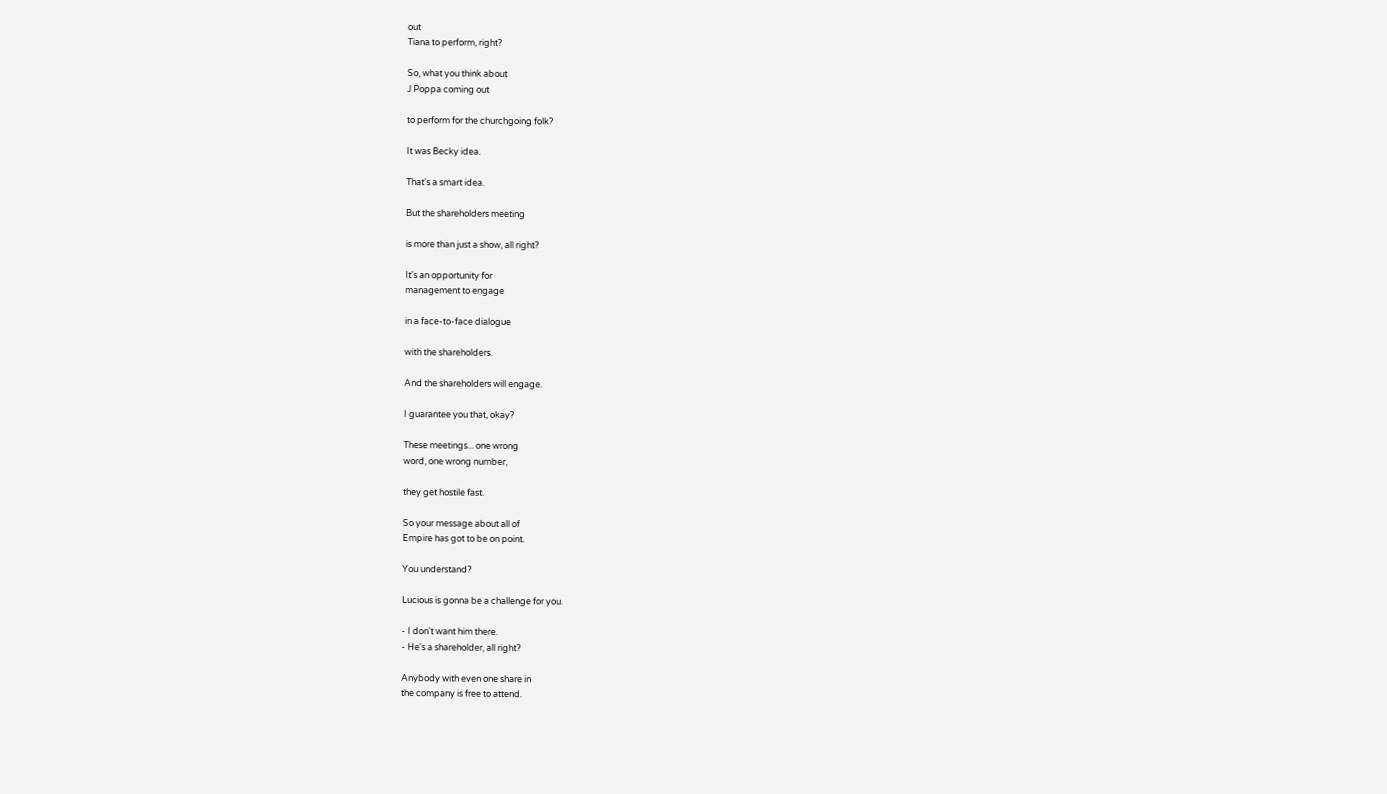out
Tiana to perform, right?

So, what you think about
J Poppa coming out

to perform for the churchgoing folk?

It was Becky idea.

That's a smart idea.

But the shareholders meeting

is more than just a show, all right?

It's an opportunity for
management to engage

in a face-to-face dialogue

with the shareholders.

And the shareholders will engage.

I guarantee you that, okay?

These meetings... one wrong
word, one wrong number,

they get hostile fast.

So your message about all of
Empire has got to be on point.

You understand?

Lucious is gonna be a challenge for you.

- I don't want him there.
- He's a shareholder, all right?

Anybody with even one share in
the company is free to attend.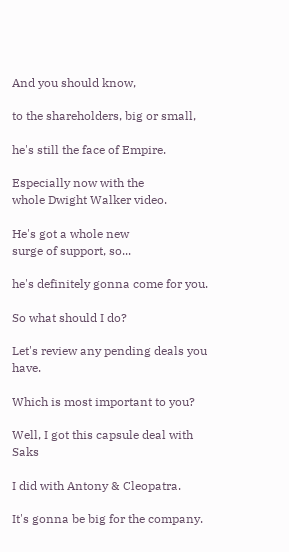And you should know,

to the shareholders, big or small,

he's still the face of Empire.

Especially now with the
whole Dwight Walker video.

He's got a whole new
surge of support, so...

he's definitely gonna come for you.

So what should I do?

Let's review any pending deals you have.

Which is most important to you?

Well, I got this capsule deal with Saks

I did with Antony & Cleopatra.

It's gonna be big for the company.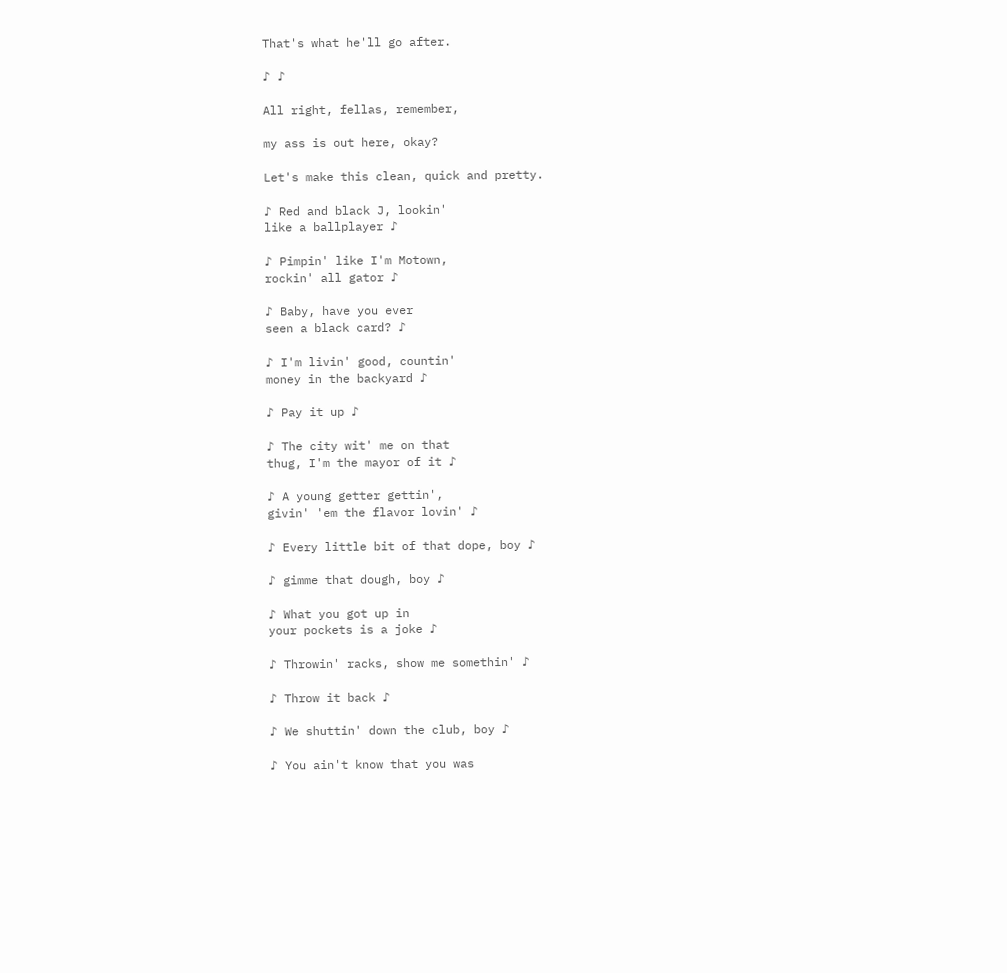That's what he'll go after.

♪ ♪

All right, fellas, remember,

my ass is out here, okay?

Let's make this clean, quick and pretty.

♪ Red and black J, lookin'
like a ballplayer ♪

♪ Pimpin' like I'm Motown,
rockin' all gator ♪

♪ Baby, have you ever
seen a black card? ♪

♪ I'm livin' good, countin'
money in the backyard ♪

♪ Pay it up ♪

♪ The city wit' me on that
thug, I'm the mayor of it ♪

♪ A young getter gettin',
givin' 'em the flavor lovin' ♪

♪ Every little bit of that dope, boy ♪

♪ gimme that dough, boy ♪

♪ What you got up in
your pockets is a joke ♪

♪ Throwin' racks, show me somethin' ♪

♪ Throw it back ♪

♪ We shuttin' down the club, boy ♪

♪ You ain't know that you was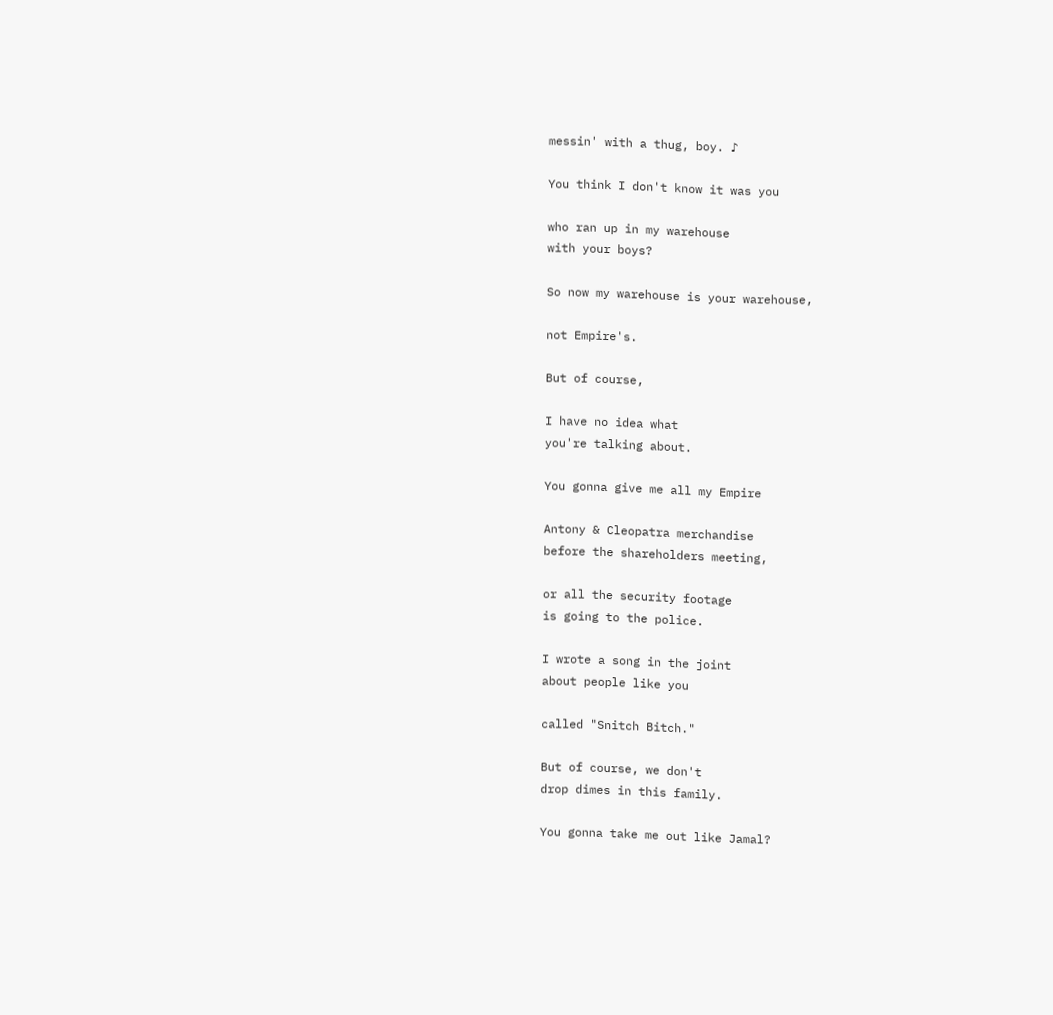messin' with a thug, boy. ♪

You think I don't know it was you

who ran up in my warehouse
with your boys?

So now my warehouse is your warehouse,

not Empire's.

But of course,

I have no idea what
you're talking about.

You gonna give me all my Empire

Antony & Cleopatra merchandise
before the shareholders meeting,

or all the security footage
is going to the police.

I wrote a song in the joint
about people like you

called "Snitch Bitch."

But of course, we don't
drop dimes in this family.

You gonna take me out like Jamal?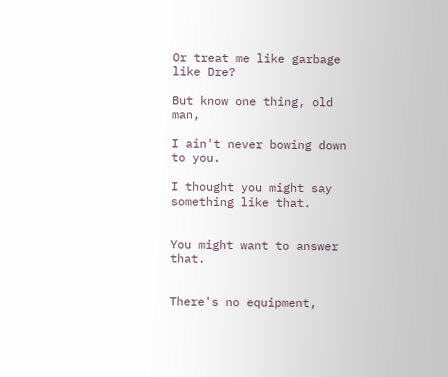Or treat me like garbage like Dre?

But know one thing, old man,

I ain't never bowing down to you.

I thought you might say
something like that.


You might want to answer that.


There's no equipment,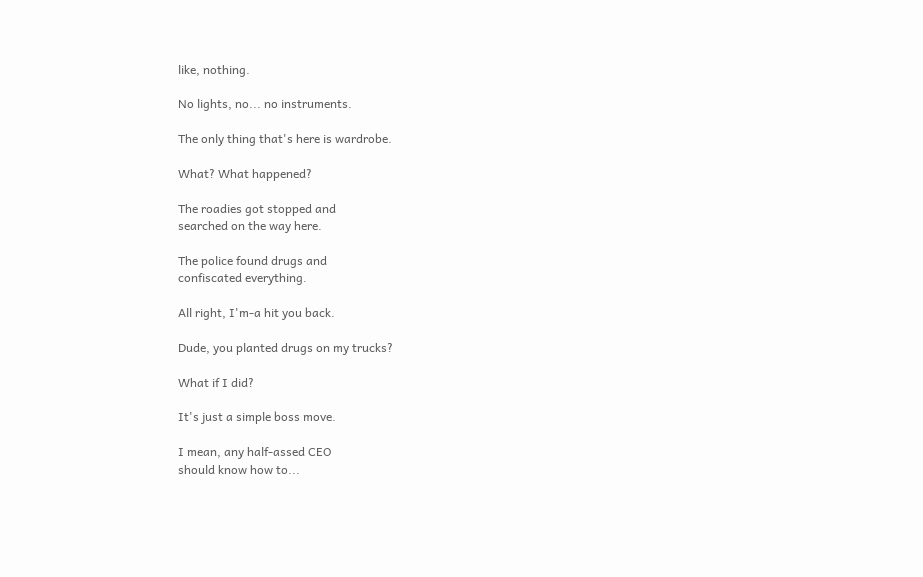like, nothing.

No lights, no... no instruments.

The only thing that's here is wardrobe.

What? What happened?

The roadies got stopped and
searched on the way here.

The police found drugs and
confiscated everything.

All right, I'm-a hit you back.

Dude, you planted drugs on my trucks?

What if I did?

It's just a simple boss move.

I mean, any half-assed CEO
should know how to...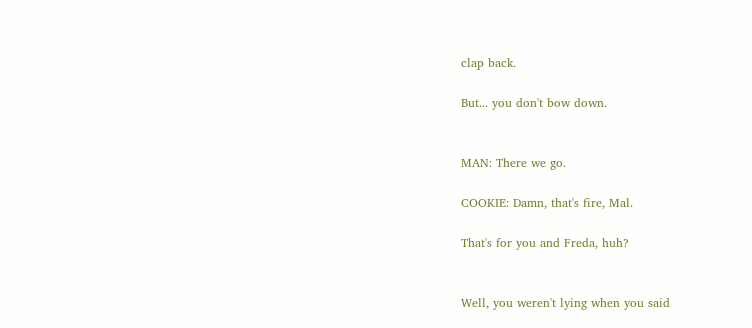clap back.

But... you don't bow down.


MAN: There we go.

COOKIE: Damn, that's fire, Mal.

That's for you and Freda, huh?


Well, you weren't lying when you said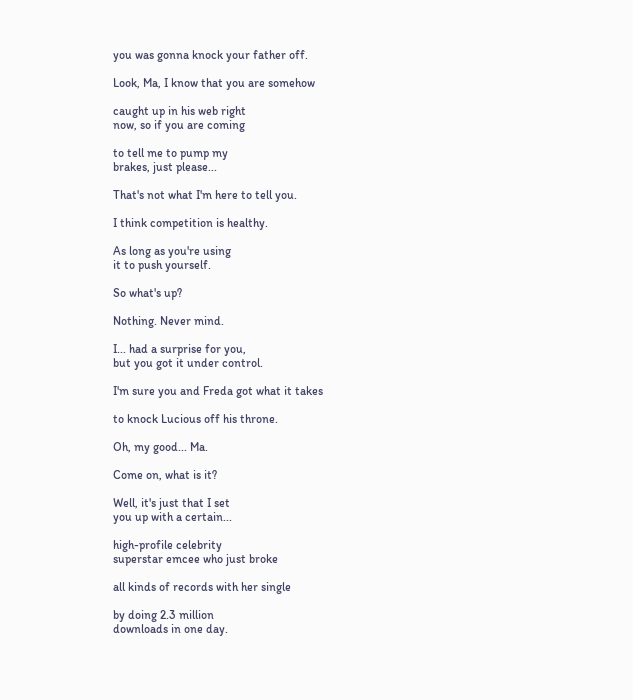you was gonna knock your father off.

Look, Ma, I know that you are somehow

caught up in his web right
now, so if you are coming

to tell me to pump my
brakes, just please...

That's not what I'm here to tell you.

I think competition is healthy.

As long as you're using
it to push yourself.

So what's up?

Nothing. Never mind.

I... had a surprise for you,
but you got it under control.

I'm sure you and Freda got what it takes

to knock Lucious off his throne.

Oh, my good... Ma.

Come on, what is it?

Well, it's just that I set
you up with a certain...

high-profile celebrity
superstar emcee who just broke

all kinds of records with her single

by doing 2.3 million
downloads in one day.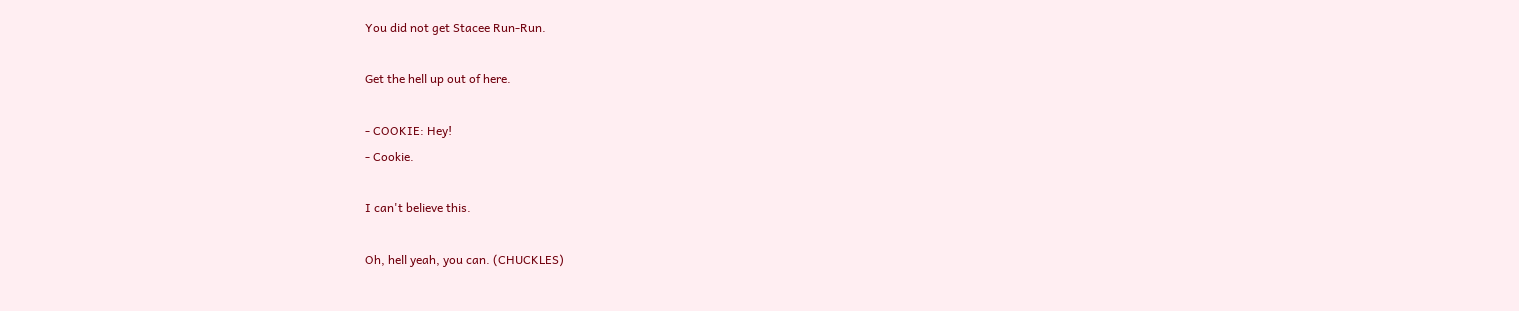You did not get Stacee Run-Run.

Get the hell up out of here.

- COOKIE: Hey!
- Cookie.

I can't believe this.

Oh, hell yeah, you can. (CHUCKLES)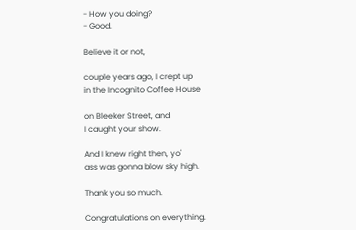- How you doing?
- Good.

Believe it or not,

couple years ago, I crept up
in the Incognito Coffee House

on Bleeker Street, and
I caught your show.

And I knew right then, yo'
ass was gonna blow sky high.

Thank you so much.

Congratulations on everything.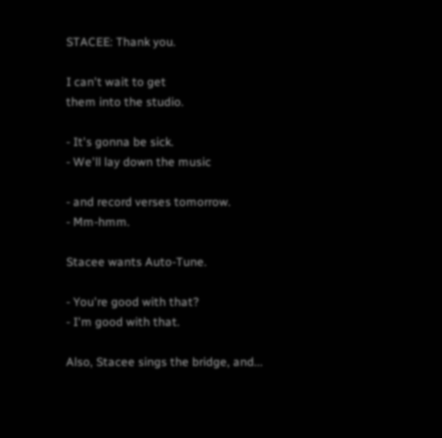STACEE: Thank you.

I can't wait to get
them into the studio.

- It's gonna be sick.
- We'll lay down the music

- and record verses tomorrow.
- Mm-hmm.

Stacee wants Auto-Tune.

- You're good with that?
- I'm good with that.

Also, Stacee sings the bridge, and...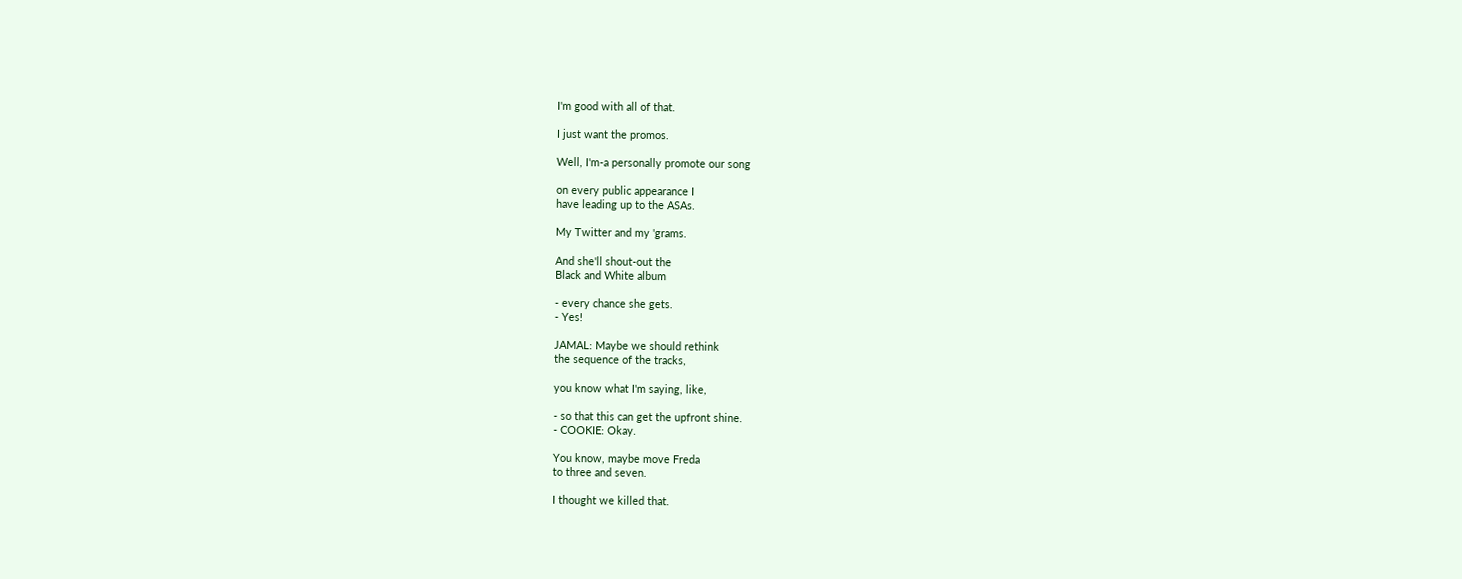I'm good with all of that.

I just want the promos.

Well, I'm-a personally promote our song

on every public appearance I
have leading up to the ASAs.

My Twitter and my 'grams.

And she'll shout-out the
Black and White album

- every chance she gets.
- Yes!

JAMAL: Maybe we should rethink
the sequence of the tracks,

you know what I'm saying, like,

- so that this can get the upfront shine.
- COOKIE: Okay.

You know, maybe move Freda
to three and seven.

I thought we killed that.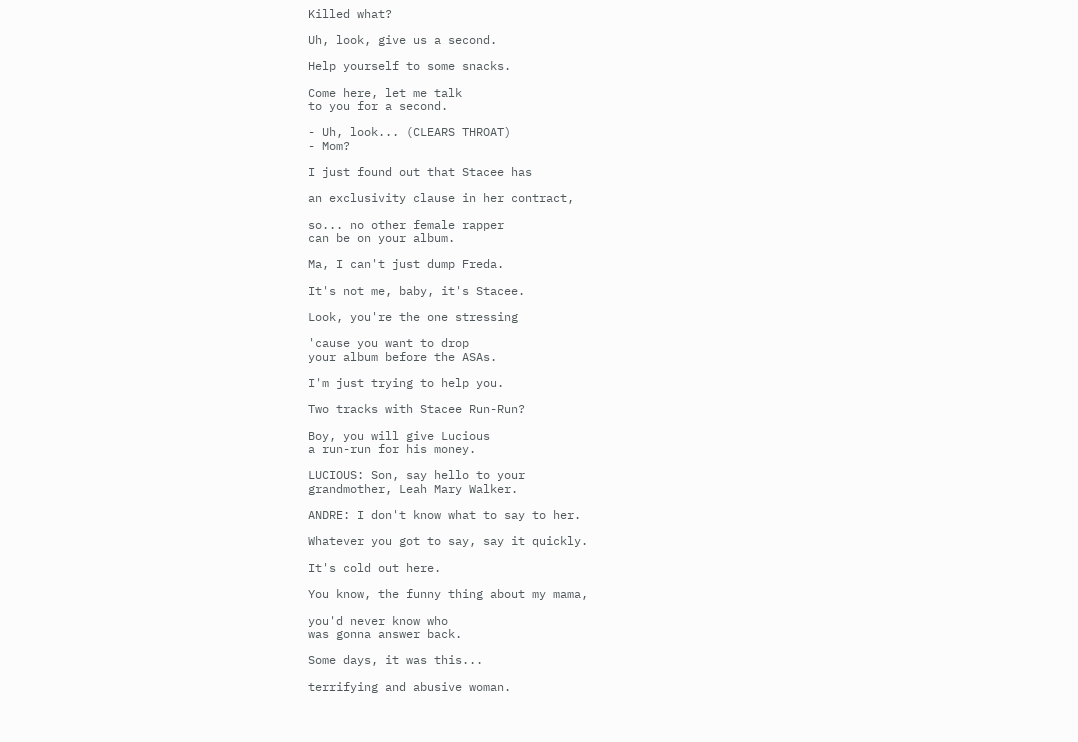Killed what?

Uh, look, give us a second.

Help yourself to some snacks.

Come here, let me talk
to you for a second.

- Uh, look... (CLEARS THROAT)
- Mom?

I just found out that Stacee has

an exclusivity clause in her contract,

so... no other female rapper
can be on your album.

Ma, I can't just dump Freda.

It's not me, baby, it's Stacee.

Look, you're the one stressing

'cause you want to drop
your album before the ASAs.

I'm just trying to help you.

Two tracks with Stacee Run-Run?

Boy, you will give Lucious
a run-run for his money.

LUCIOUS: Son, say hello to your
grandmother, Leah Mary Walker.

ANDRE: I don't know what to say to her.

Whatever you got to say, say it quickly.

It's cold out here.

You know, the funny thing about my mama,

you'd never know who
was gonna answer back.

Some days, it was this...

terrifying and abusive woman.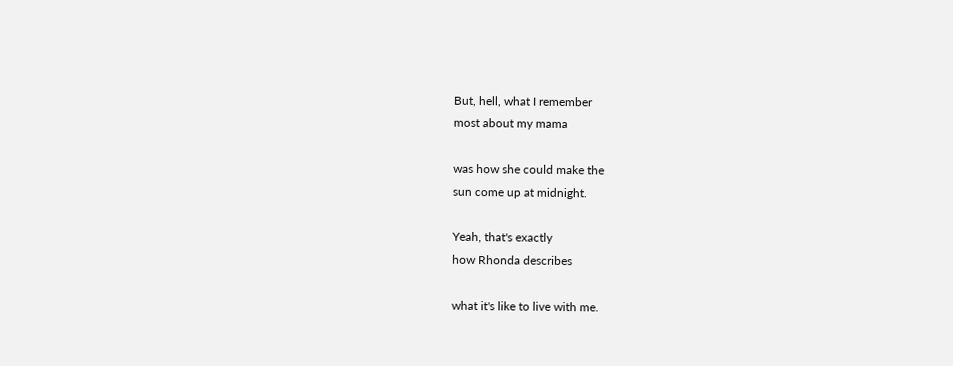But, hell, what I remember
most about my mama

was how she could make the
sun come up at midnight.

Yeah, that's exactly
how Rhonda describes

what it's like to live with me.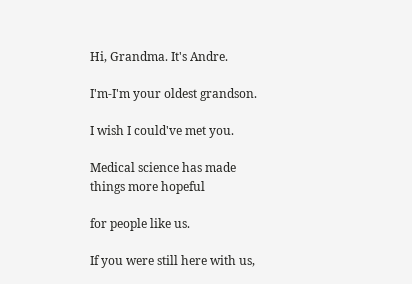Hi, Grandma. It's Andre.

I'm-I'm your oldest grandson.

I wish I could've met you.

Medical science has made
things more hopeful

for people like us.

If you were still here with us,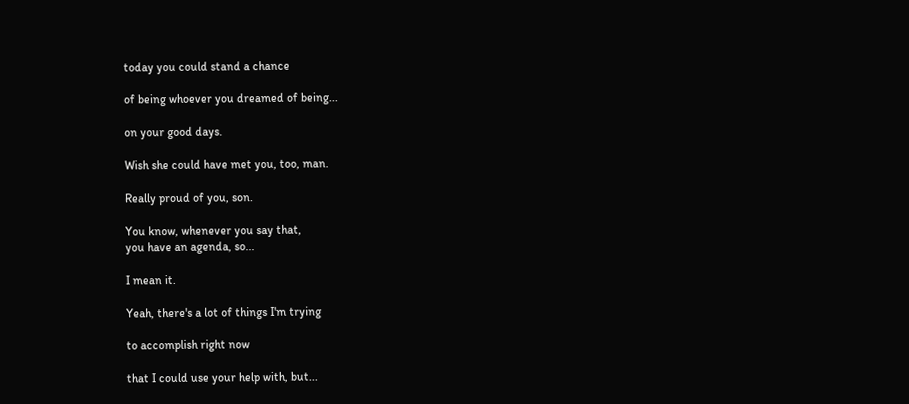today you could stand a chance

of being whoever you dreamed of being...

on your good days.

Wish she could have met you, too, man.

Really proud of you, son.

You know, whenever you say that,
you have an agenda, so...

I mean it.

Yeah, there's a lot of things I'm trying

to accomplish right now

that I could use your help with, but...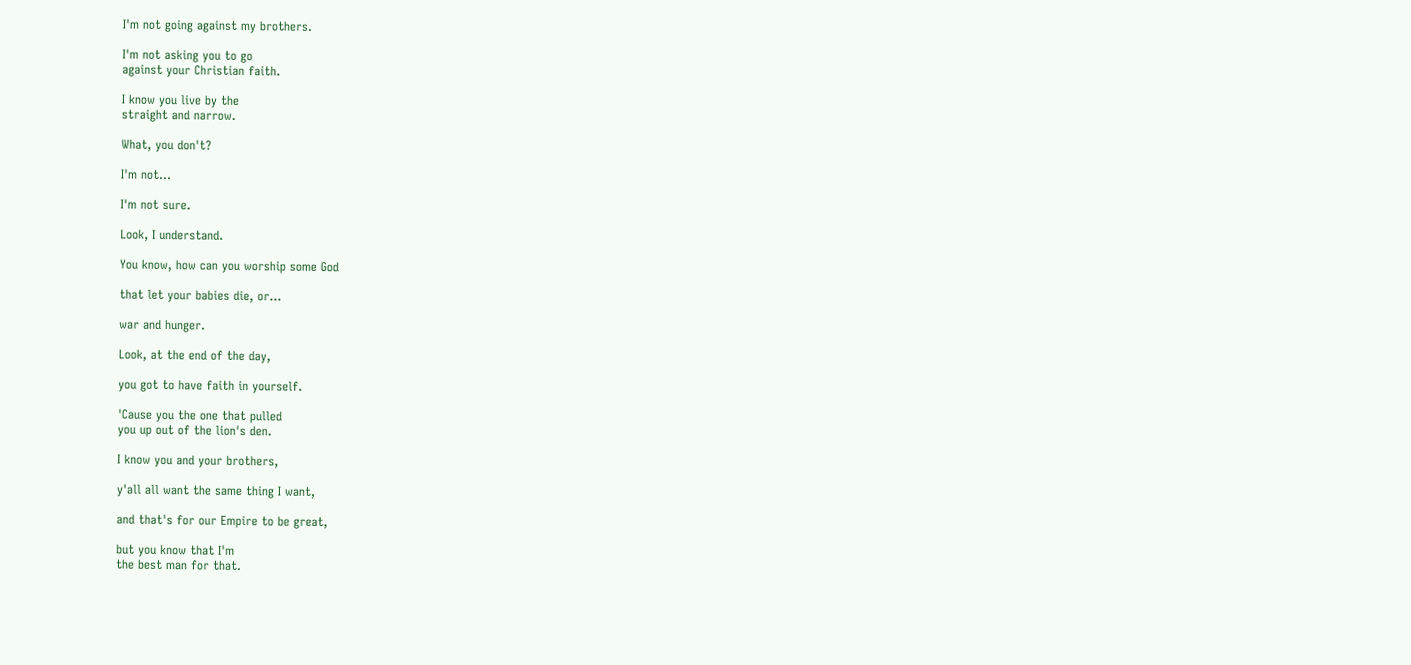I'm not going against my brothers.

I'm not asking you to go
against your Christian faith.

I know you live by the
straight and narrow.

What, you don't?

I'm not...

I'm not sure.

Look, I understand.

You know, how can you worship some God

that let your babies die, or...

war and hunger.

Look, at the end of the day,

you got to have faith in yourself.

'Cause you the one that pulled
you up out of the lion's den.

I know you and your brothers,

y'all all want the same thing I want,

and that's for our Empire to be great,

but you know that I'm
the best man for that.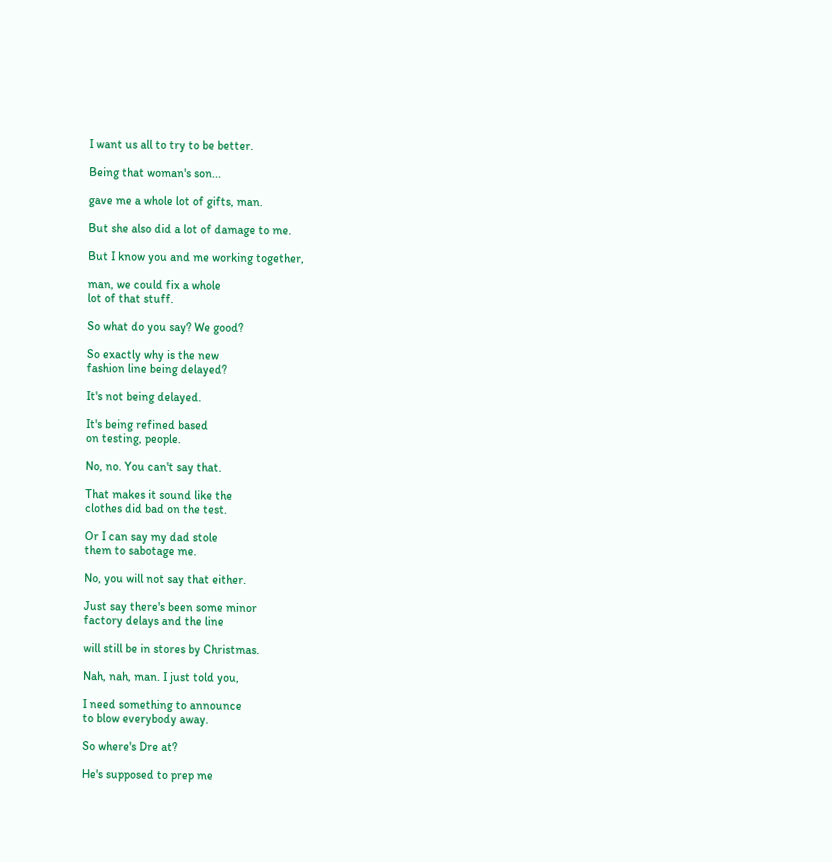I want us all to try to be better.

Being that woman's son...

gave me a whole lot of gifts, man.

But she also did a lot of damage to me.

But I know you and me working together,

man, we could fix a whole
lot of that stuff.

So what do you say? We good?

So exactly why is the new
fashion line being delayed?

It's not being delayed.

It's being refined based
on testing, people.

No, no. You can't say that.

That makes it sound like the
clothes did bad on the test.

Or I can say my dad stole
them to sabotage me.

No, you will not say that either.

Just say there's been some minor
factory delays and the line

will still be in stores by Christmas.

Nah, nah, man. I just told you,

I need something to announce
to blow everybody away.

So where's Dre at?

He's supposed to prep me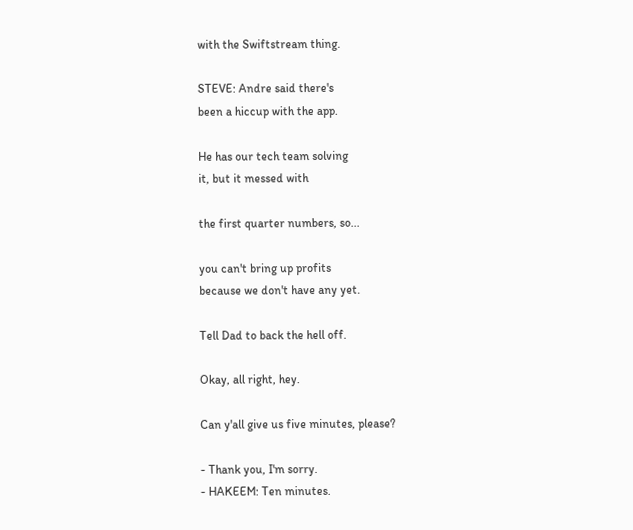with the Swiftstream thing.

STEVE: Andre said there's
been a hiccup with the app.

He has our tech team solving
it, but it messed with

the first quarter numbers, so...

you can't bring up profits
because we don't have any yet.

Tell Dad to back the hell off.

Okay, all right, hey.

Can y'all give us five minutes, please?

- Thank you, I'm sorry.
- HAKEEM: Ten minutes.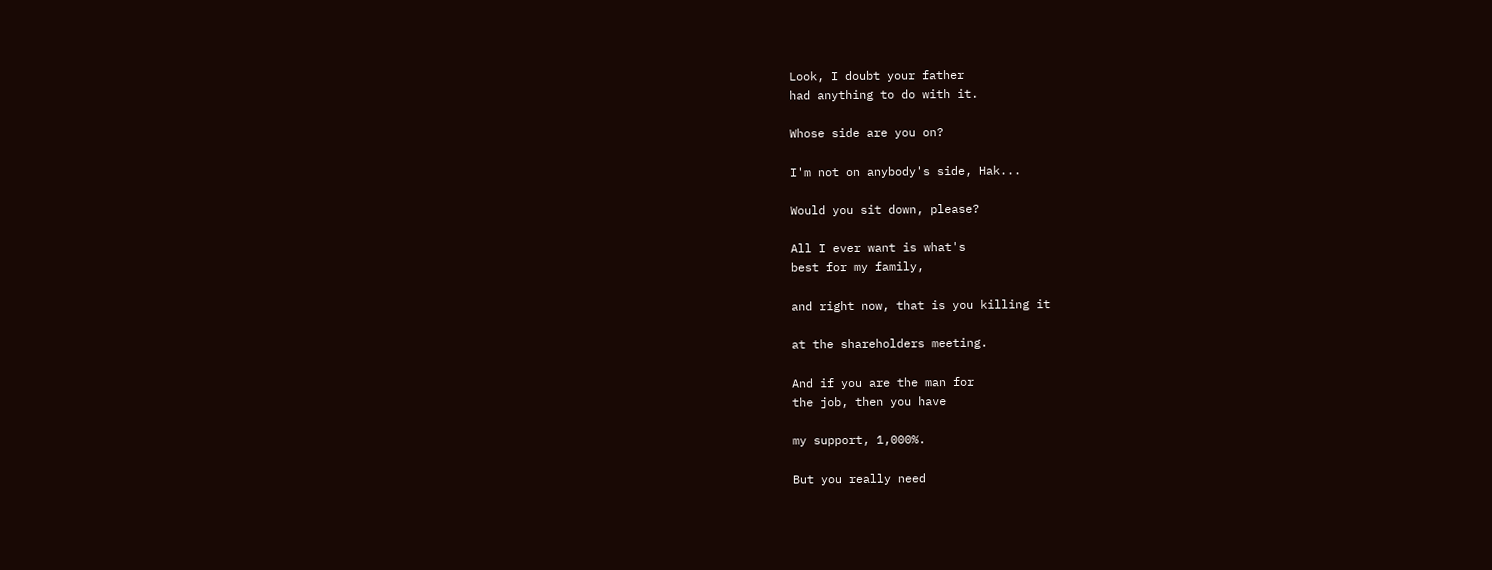Look, I doubt your father
had anything to do with it.

Whose side are you on?

I'm not on anybody's side, Hak...

Would you sit down, please?

All I ever want is what's
best for my family,

and right now, that is you killing it

at the shareholders meeting.

And if you are the man for
the job, then you have

my support, 1,000%.

But you really need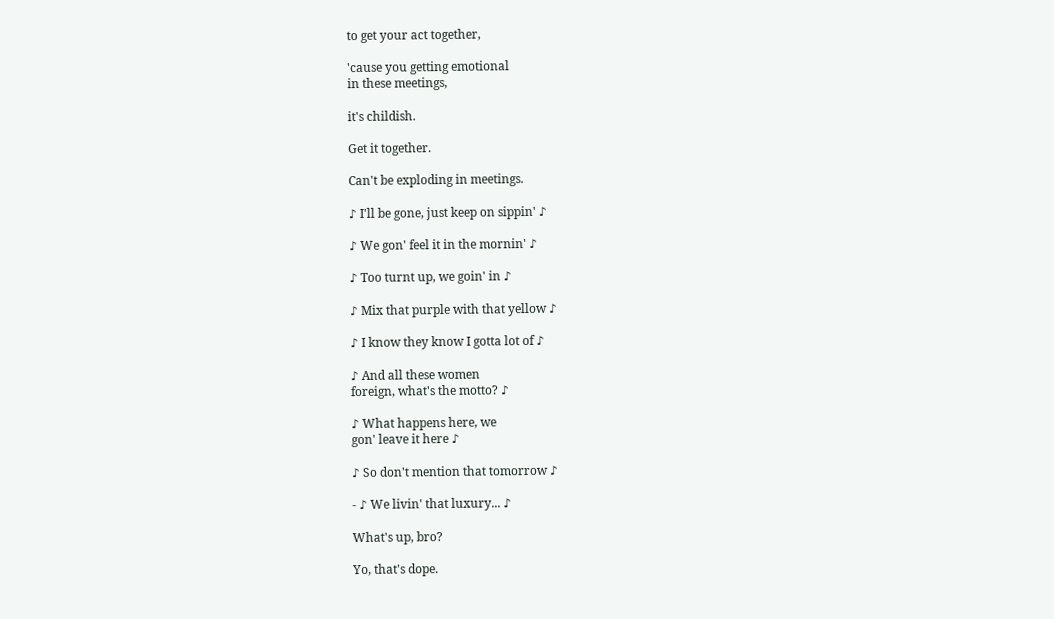to get your act together,

'cause you getting emotional
in these meetings,

it's childish.

Get it together.

Can't be exploding in meetings.

♪ I'll be gone, just keep on sippin' ♪

♪ We gon' feel it in the mornin' ♪

♪ Too turnt up, we goin' in ♪

♪ Mix that purple with that yellow ♪

♪ I know they know I gotta lot of ♪

♪ And all these women
foreign, what's the motto? ♪

♪ What happens here, we
gon' leave it here ♪

♪ So don't mention that tomorrow ♪

- ♪ We livin' that luxury... ♪

What's up, bro?

Yo, that's dope.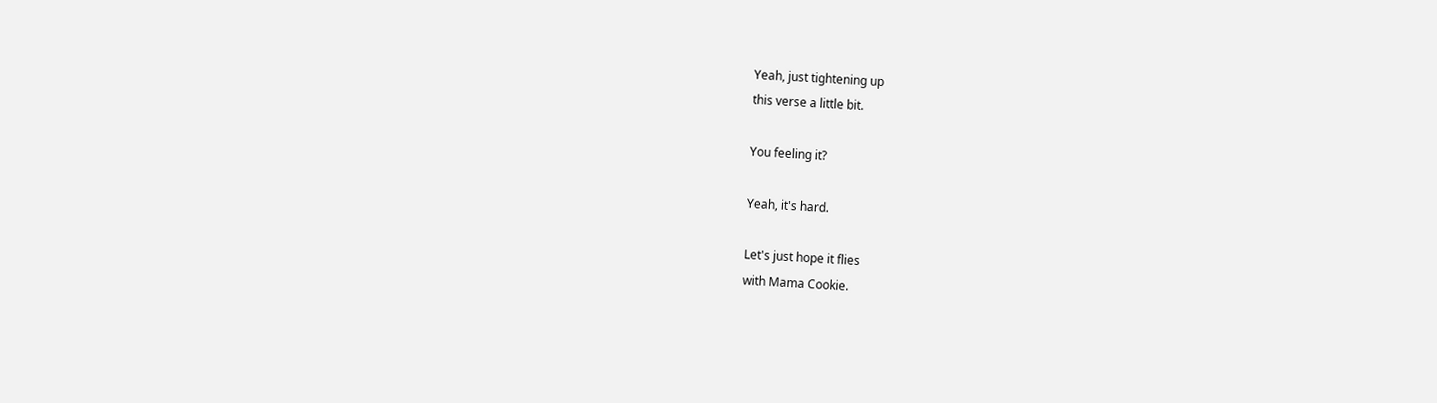Yeah, just tightening up
this verse a little bit.

You feeling it?

Yeah, it's hard.

Let's just hope it flies
with Mama Cookie.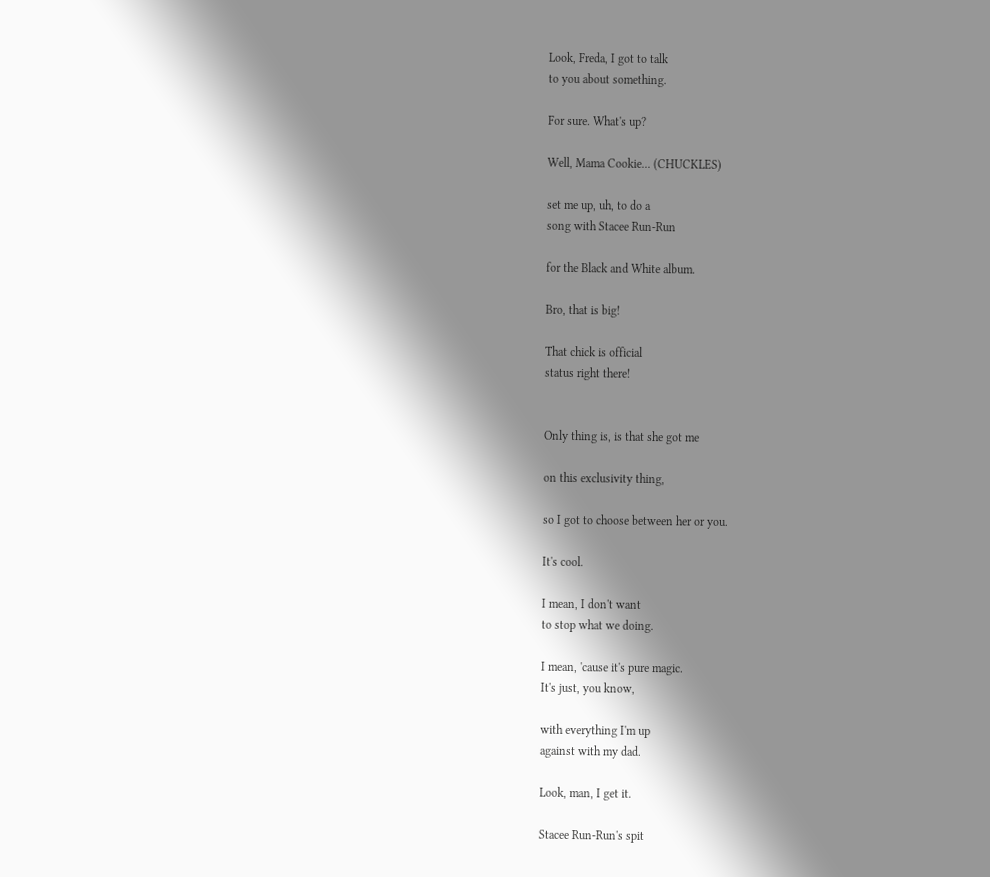Look, Freda, I got to talk
to you about something.

For sure. What's up?

Well, Mama Cookie... (CHUCKLES)

set me up, uh, to do a
song with Stacee Run-Run

for the Black and White album.

Bro, that is big!

That chick is official
status right there!


Only thing is, is that she got me

on this exclusivity thing,

so I got to choose between her or you.

It's cool.

I mean, I don't want
to stop what we doing.

I mean, 'cause it's pure magic.
It's just, you know,

with everything I'm up
against with my dad.

Look, man, I get it.

Stacee Run-Run's spit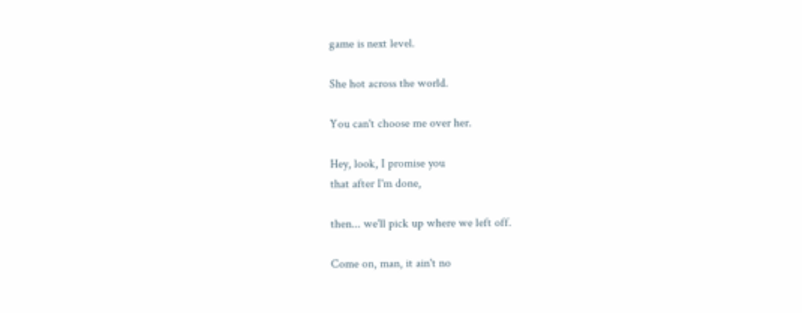game is next level.

She hot across the world.

You can't choose me over her.

Hey, look, I promise you
that after I'm done,

then... we'll pick up where we left off.

Come on, man, it ain't no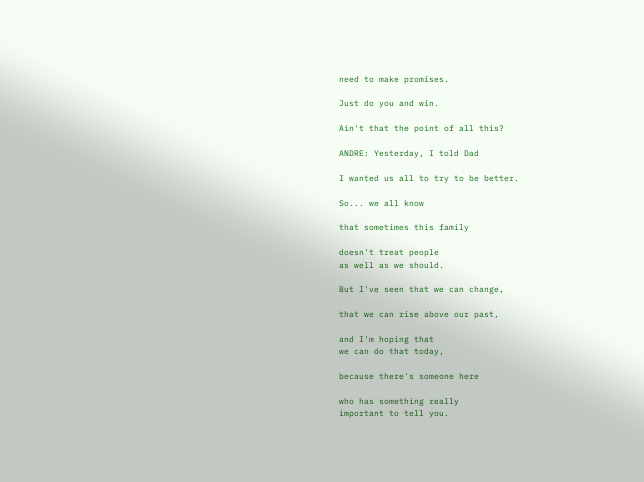need to make promises.

Just do you and win.

Ain't that the point of all this?

ANDRE: Yesterday, I told Dad

I wanted us all to try to be better.

So... we all know

that sometimes this family

doesn't treat people
as well as we should.

But I've seen that we can change,

that we can rise above our past,

and I'm hoping that
we can do that today,

because there's someone here

who has something really
important to tell you.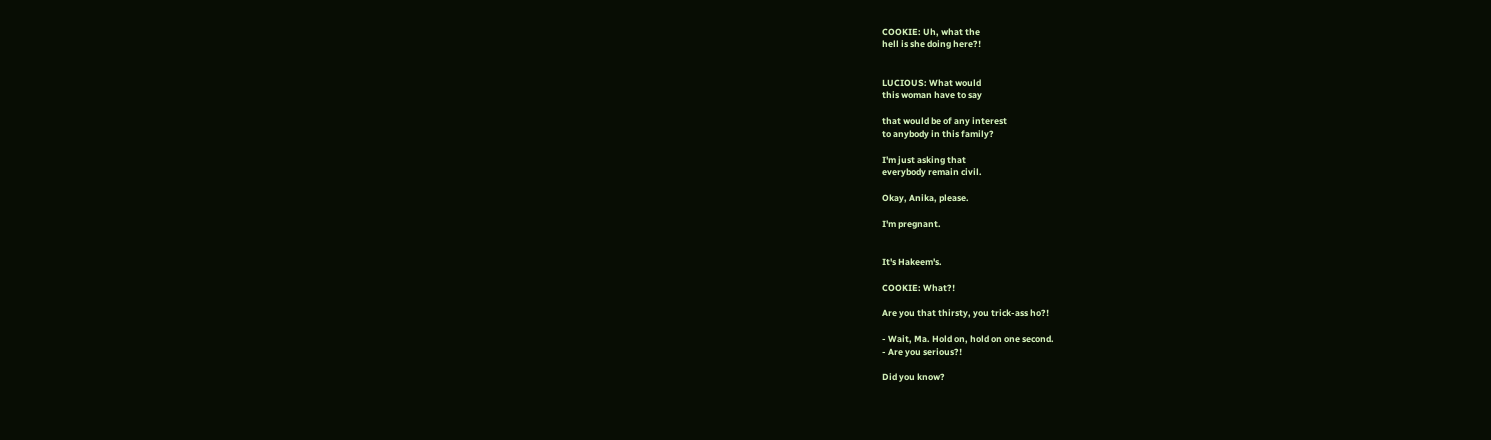COOKIE: Uh, what the
hell is she doing here?!


LUCIOUS: What would
this woman have to say

that would be of any interest
to anybody in this family?

I'm just asking that
everybody remain civil.

Okay, Anika, please.

I'm pregnant.


It's Hakeem's.

COOKIE: What?!

Are you that thirsty, you trick-ass ho?!

- Wait, Ma. Hold on, hold on one second.
- Are you serious?!

Did you know?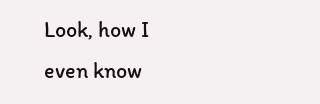Look, how I even know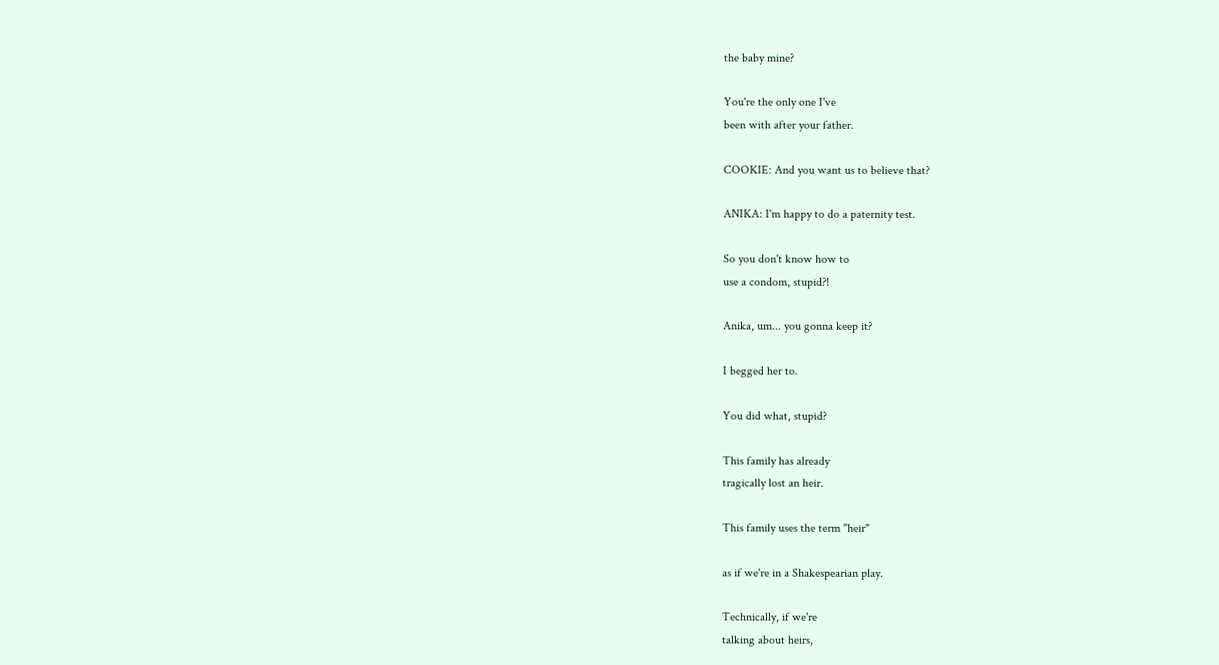the baby mine?

You're the only one I've
been with after your father.

COOKIE: And you want us to believe that?

ANIKA: I'm happy to do a paternity test.

So you don't know how to
use a condom, stupid?!

Anika, um... you gonna keep it?

I begged her to.

You did what, stupid?

This family has already
tragically lost an heir.

This family uses the term "heir"

as if we're in a Shakespearian play.

Technically, if we're
talking about heirs,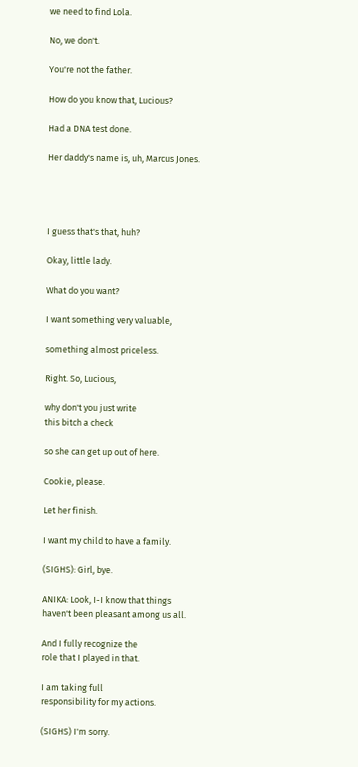we need to find Lola.

No, we don't.

You're not the father.

How do you know that, Lucious?

Had a DNA test done.

Her daddy's name is, uh, Marcus Jones.




I guess that's that, huh?

Okay, little lady.

What do you want?

I want something very valuable,

something almost priceless.

Right. So, Lucious,

why don't you just write
this bitch a check

so she can get up out of here.

Cookie, please.

Let her finish.

I want my child to have a family.

(SIGHS): Girl, bye.

ANIKA: Look, I-I know that things
haven't been pleasant among us all.

And I fully recognize the
role that I played in that.

I am taking full
responsibility for my actions.

(SIGHS) I'm sorry.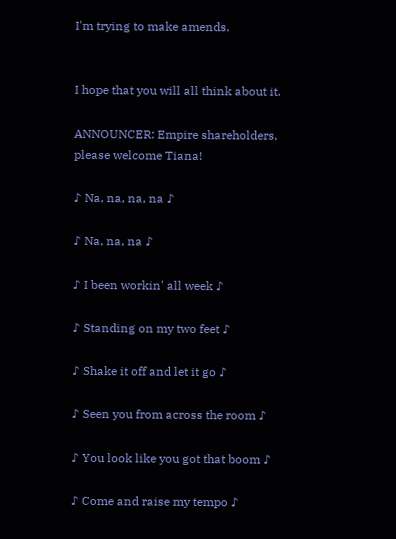I'm trying to make amends.


I hope that you will all think about it.

ANNOUNCER: Empire shareholders,
please welcome Tiana!

♪ Na, na, na, na ♪

♪ Na, na, na ♪

♪ I been workin' all week ♪

♪ Standing on my two feet ♪

♪ Shake it off and let it go ♪

♪ Seen you from across the room ♪

♪ You look like you got that boom ♪

♪ Come and raise my tempo ♪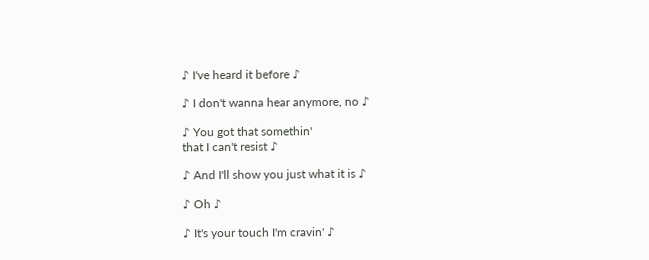♪ I've heard it before ♪

♪ I don't wanna hear anymore, no ♪

♪ You got that somethin'
that I can't resist ♪

♪ And I'll show you just what it is ♪

♪ Oh ♪

♪ It's your touch I'm cravin' ♪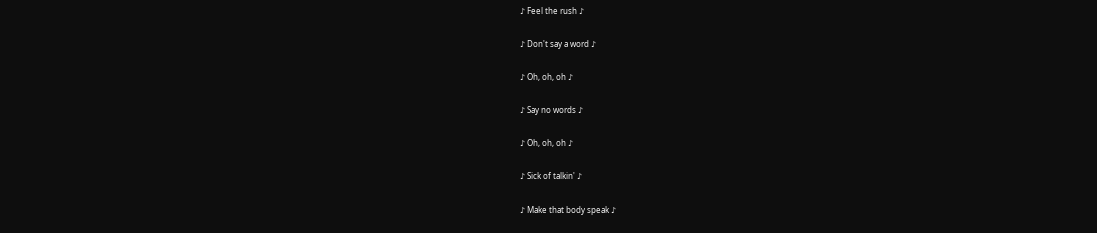♪ Feel the rush ♪

♪ Don't say a word ♪

♪ Oh, oh, oh ♪

♪ Say no words ♪

♪ Oh, oh, oh ♪

♪ Sick of talkin' ♪

♪ Make that body speak ♪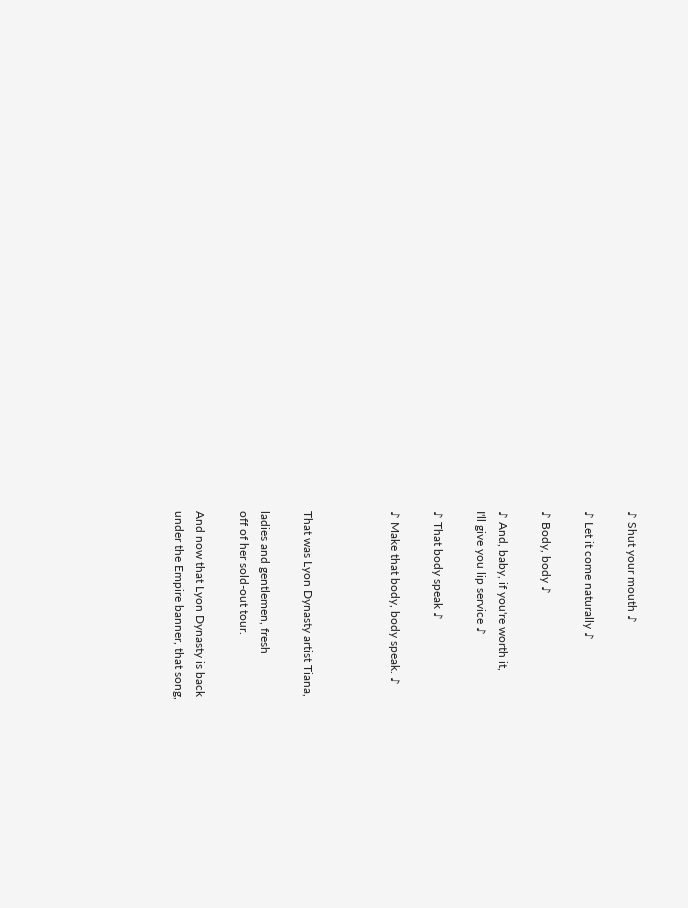♪ Shut your mouth ♪

♪ Let it come naturally ♪

♪ Body, body ♪

♪ And, baby, if you're worth it,
I'll give you lip service ♪

♪ That body speak ♪

♪ Make that body, body speak. ♪



That was Lyon Dynasty artist Tiana,

ladies and gentlemen, fresh
off of her sold-out tour.

And now that Lyon Dynasty is back
under the Empire banner, that song,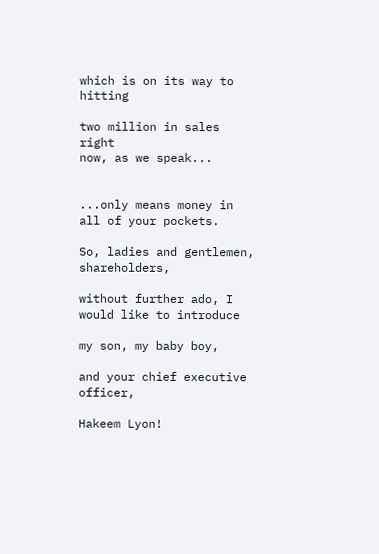which is on its way to hitting

two million in sales right
now, as we speak...


...only means money in
all of your pockets.

So, ladies and gentlemen, shareholders,

without further ado, I
would like to introduce

my son, my baby boy,

and your chief executive officer,

Hakeem Lyon!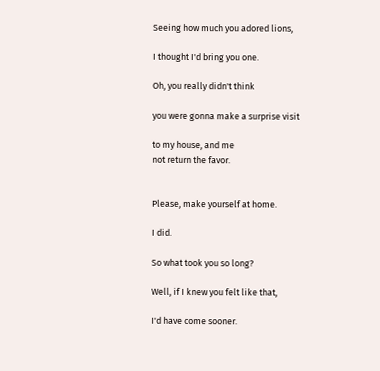Seeing how much you adored lions,

I thought I'd bring you one.

Oh, you really didn't think

you were gonna make a surprise visit

to my house, and me
not return the favor.


Please, make yourself at home.

I did.

So what took you so long?

Well, if I knew you felt like that,

I'd have come sooner.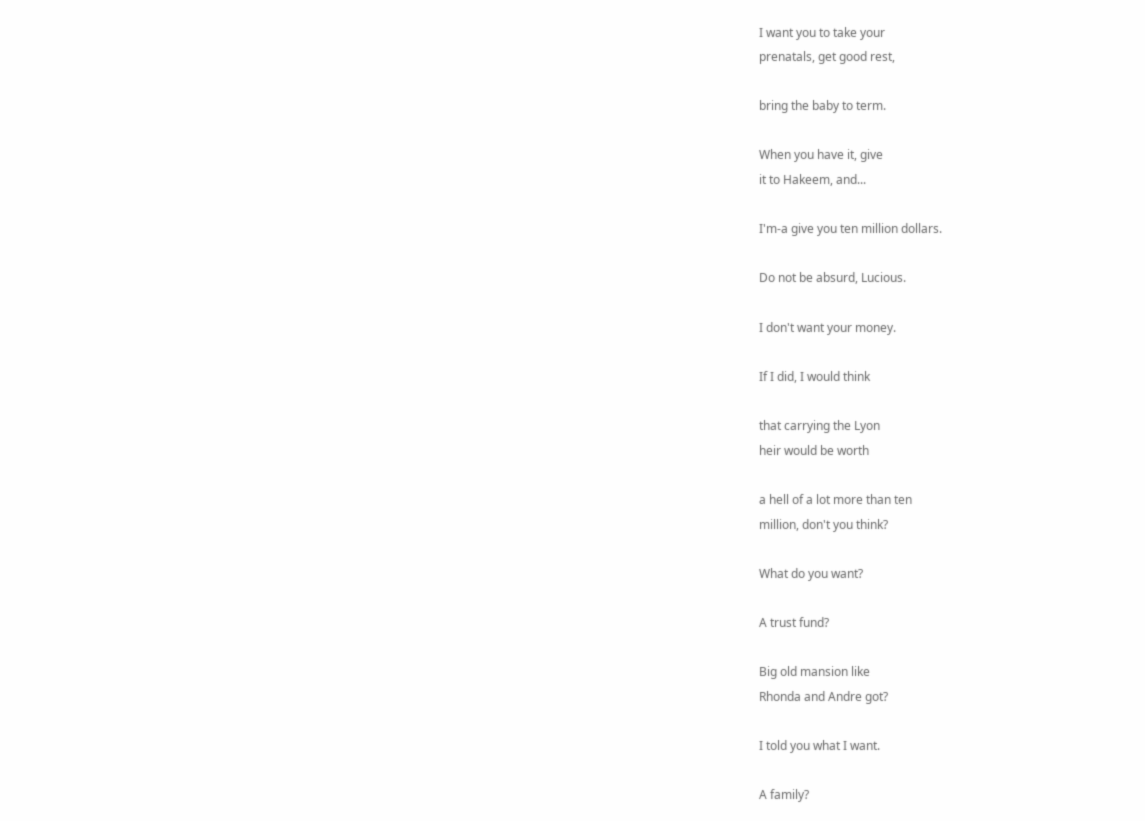I want you to take your
prenatals, get good rest,

bring the baby to term.

When you have it, give
it to Hakeem, and...

I'm-a give you ten million dollars.

Do not be absurd, Lucious.

I don't want your money.

If I did, I would think

that carrying the Lyon
heir would be worth

a hell of a lot more than ten
million, don't you think?

What do you want?

A trust fund?

Big old mansion like
Rhonda and Andre got?

I told you what I want.

A family?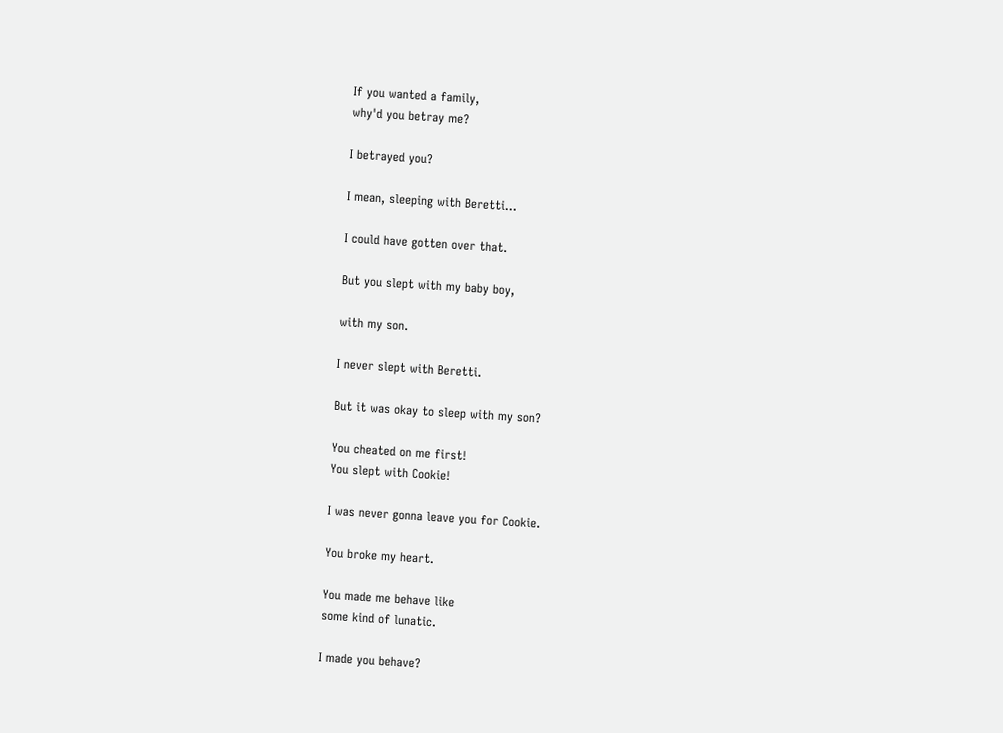If you wanted a family,
why'd you betray me?

I betrayed you?

I mean, sleeping with Beretti...

I could have gotten over that.

But you slept with my baby boy,

with my son.

I never slept with Beretti.

But it was okay to sleep with my son?

You cheated on me first!
You slept with Cookie!

I was never gonna leave you for Cookie.

You broke my heart.

You made me behave like
some kind of lunatic.

I made you behave?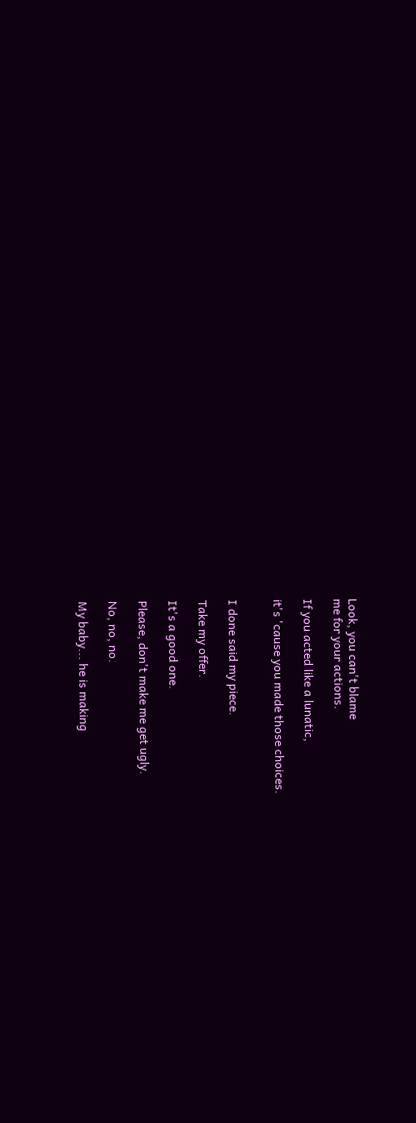Look, you can't blame
me for your actions.

If you acted like a lunatic,

it's 'cause you made those choices.


I done said my piece.

Take my offer.

It's a good one.

Please, don't make me get ugly.

No, no, no.

My baby... he is making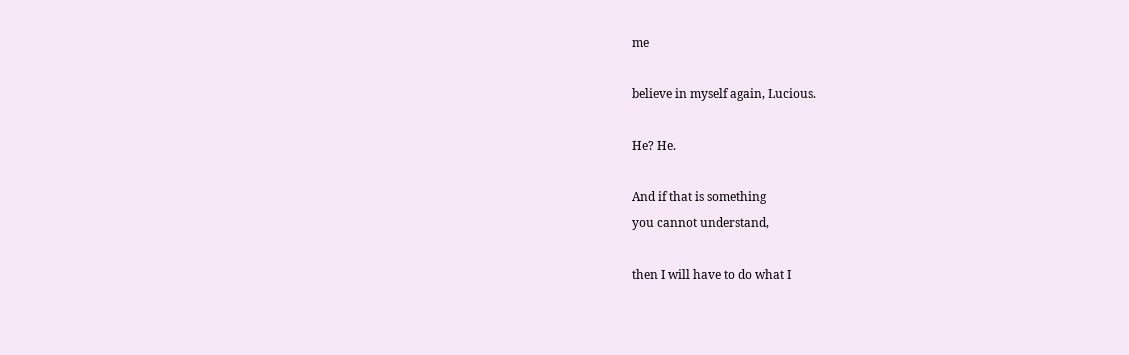me

believe in myself again, Lucious.

He? He.

And if that is something
you cannot understand,

then I will have to do what I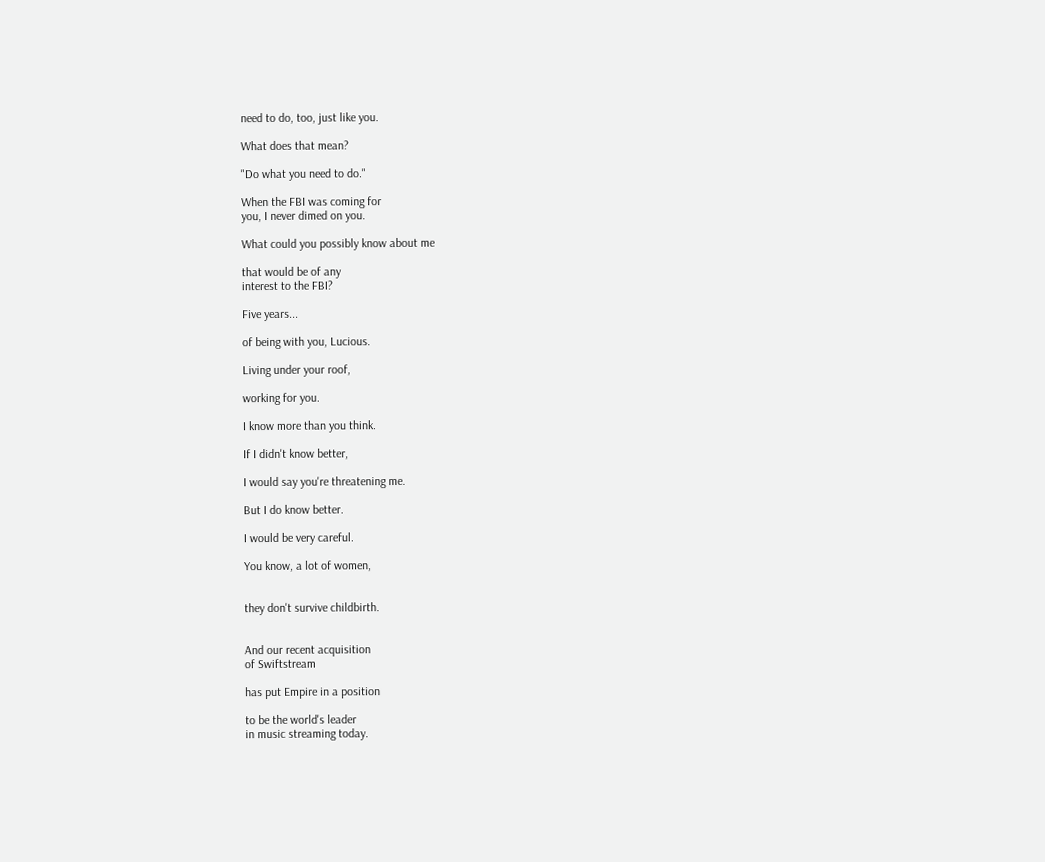need to do, too, just like you.

What does that mean?

"Do what you need to do."

When the FBI was coming for
you, I never dimed on you.

What could you possibly know about me

that would be of any
interest to the FBI?

Five years...

of being with you, Lucious.

Living under your roof,

working for you.

I know more than you think.

If I didn't know better,

I would say you're threatening me.

But I do know better.

I would be very careful.

You know, a lot of women,


they don't survive childbirth.


And our recent acquisition
of Swiftstream

has put Empire in a position

to be the world's leader
in music streaming today.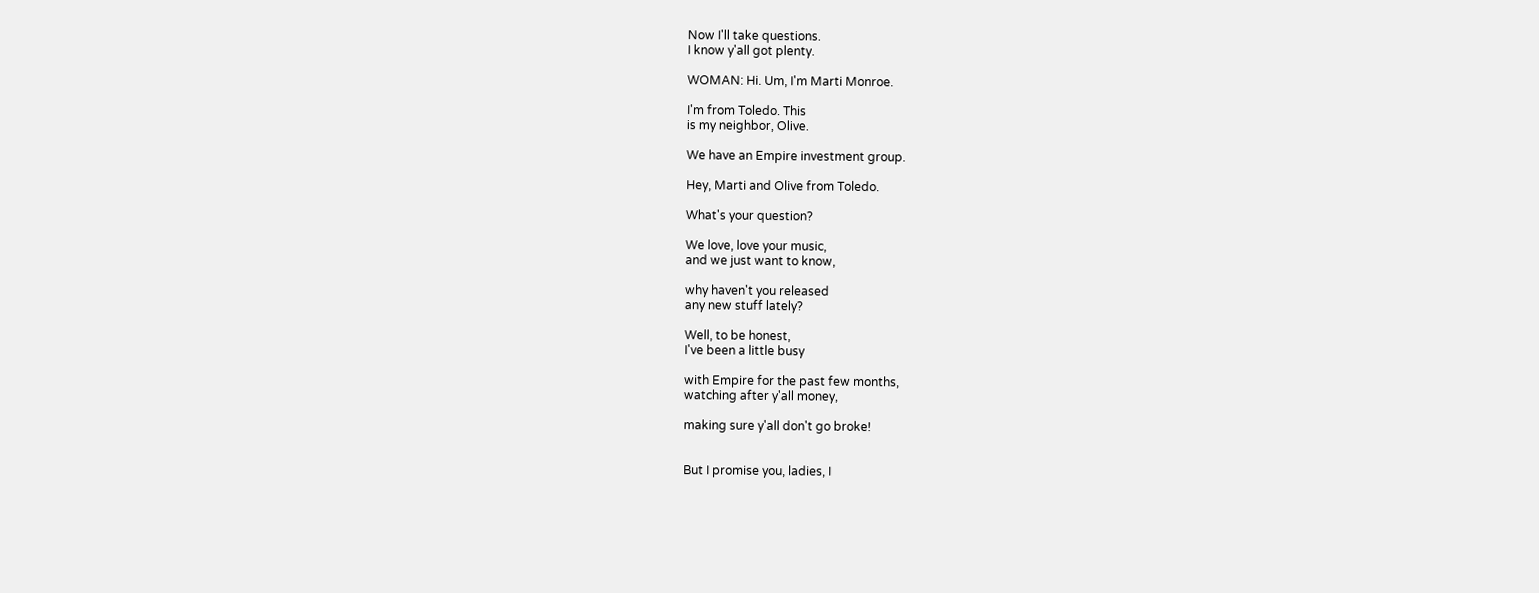Now I'll take questions.
I know y'all got plenty.

WOMAN: Hi. Um, I'm Marti Monroe.

I'm from Toledo. This
is my neighbor, Olive.

We have an Empire investment group.

Hey, Marti and Olive from Toledo.

What's your question?

We love, love your music,
and we just want to know,

why haven't you released
any new stuff lately?

Well, to be honest,
I've been a little busy

with Empire for the past few months,
watching after y'all money,

making sure y'all don't go broke!


But I promise you, ladies, I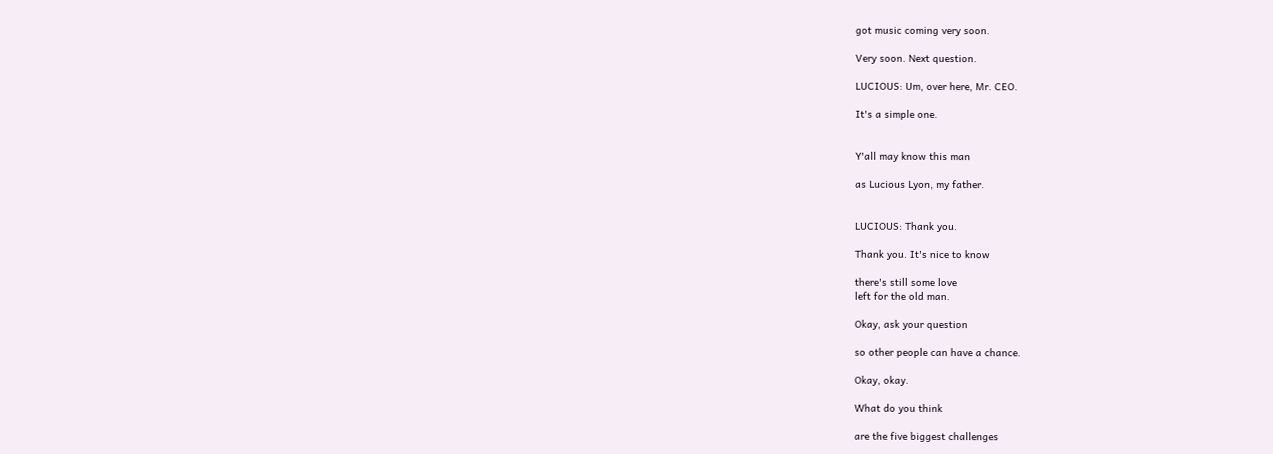got music coming very soon.

Very soon. Next question.

LUCIOUS: Um, over here, Mr. CEO.

It's a simple one.


Y'all may know this man

as Lucious Lyon, my father.


LUCIOUS: Thank you.

Thank you. It's nice to know

there's still some love
left for the old man.

Okay, ask your question

so other people can have a chance.

Okay, okay.

What do you think

are the five biggest challenges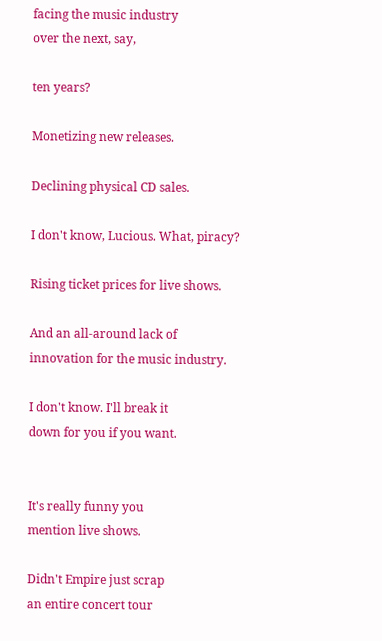facing the music industry
over the next, say,

ten years?

Monetizing new releases.

Declining physical CD sales.

I don't know, Lucious. What, piracy?

Rising ticket prices for live shows.

And an all-around lack of
innovation for the music industry.

I don't know. I'll break it
down for you if you want.


It's really funny you
mention live shows.

Didn't Empire just scrap
an entire concert tour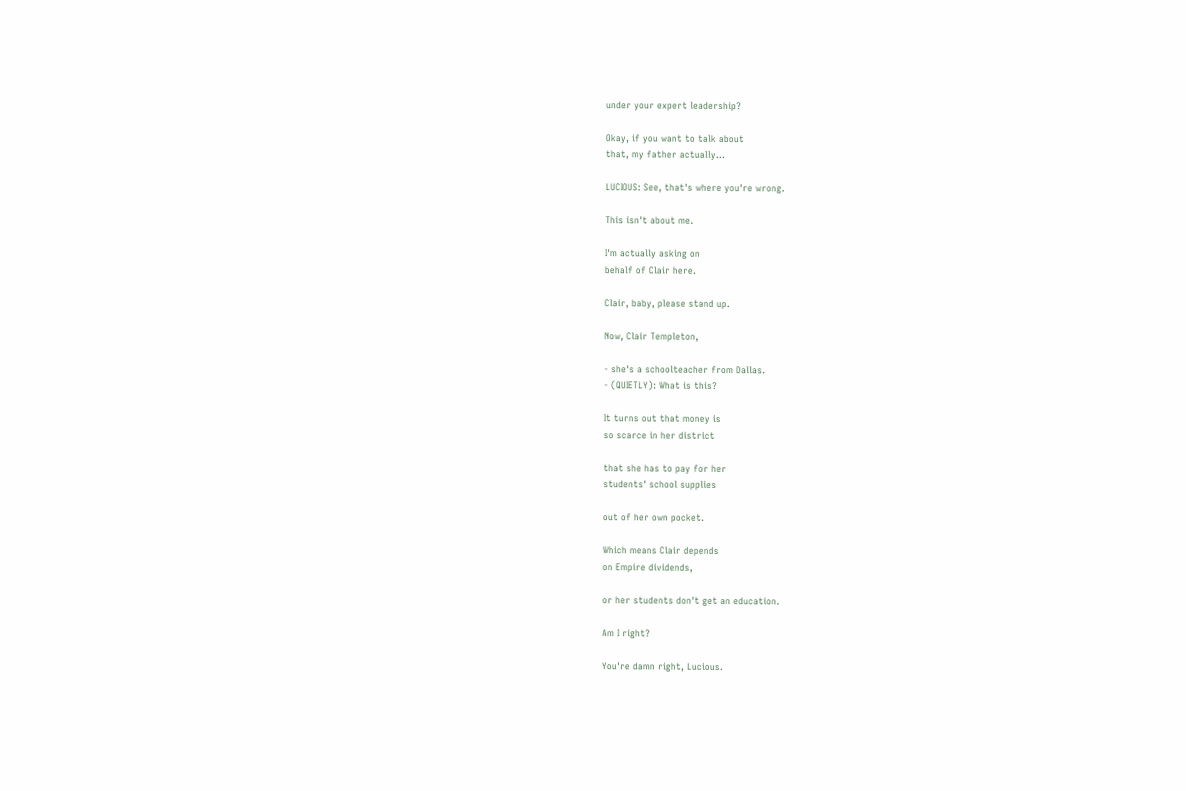under your expert leadership?

Okay, if you want to talk about
that, my father actually...

LUCIOUS: See, that's where you're wrong.

This isn't about me.

I'm actually asking on
behalf of Clair here.

Clair, baby, please stand up.

Now, Clair Templeton,

- she's a schoolteacher from Dallas.
- (QUIETLY): What is this?

It turns out that money is
so scarce in her district

that she has to pay for her
students' school supplies

out of her own pocket.

Which means Clair depends
on Empire dividends,

or her students don't get an education.

Am I right?

You're damn right, Lucious.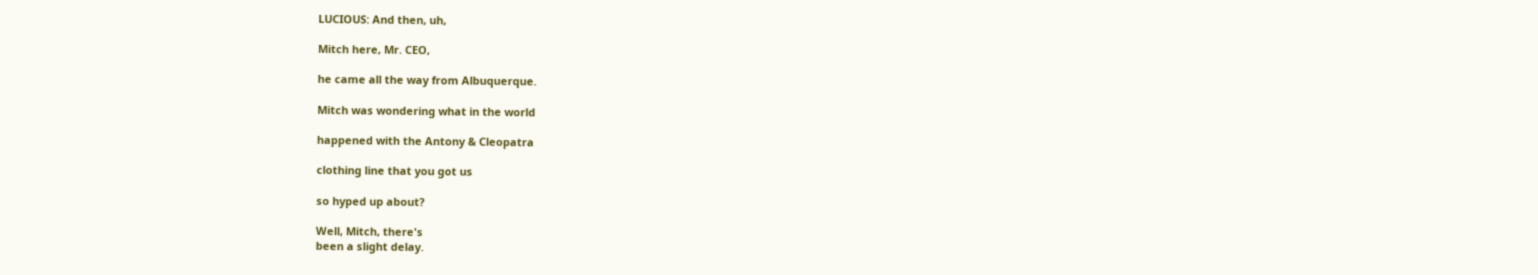LUCIOUS: And then, uh,

Mitch here, Mr. CEO,

he came all the way from Albuquerque.

Mitch was wondering what in the world

happened with the Antony & Cleopatra

clothing line that you got us

so hyped up about?

Well, Mitch, there's
been a slight delay.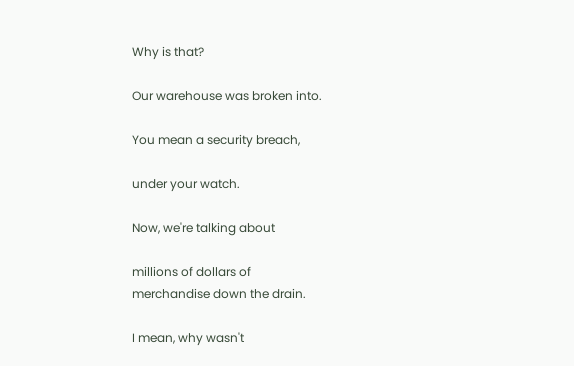Why is that?

Our warehouse was broken into.

You mean a security breach,

under your watch.

Now, we're talking about

millions of dollars of
merchandise down the drain.

I mean, why wasn't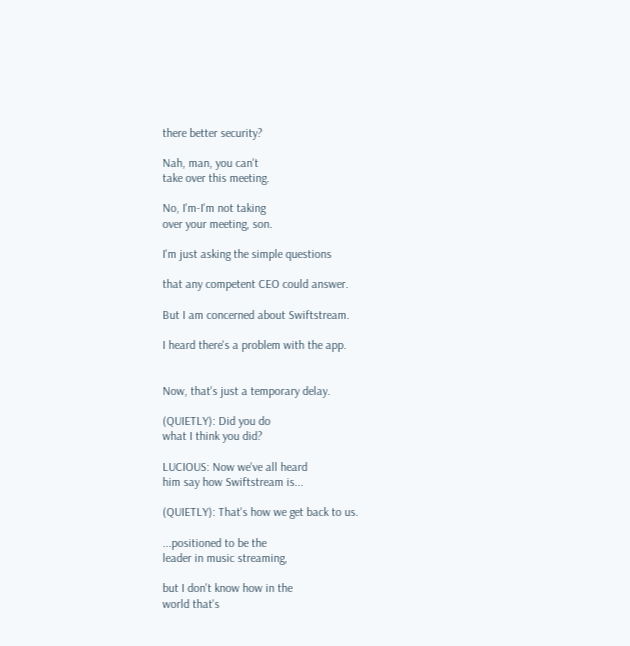there better security?

Nah, man, you can't
take over this meeting.

No, I'm-I'm not taking
over your meeting, son.

I'm just asking the simple questions

that any competent CEO could answer.

But I am concerned about Swiftstream.

I heard there's a problem with the app.


Now, that's just a temporary delay.

(QUIETLY): Did you do
what I think you did?

LUCIOUS: Now we've all heard
him say how Swiftstream is...

(QUIETLY): That's how we get back to us.

...positioned to be the
leader in music streaming,

but I don't know how in the
world that's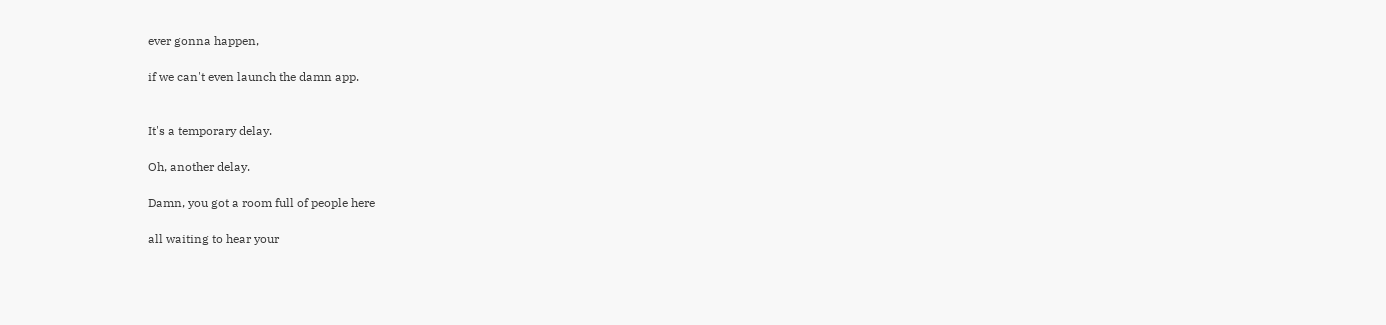ever gonna happen,

if we can't even launch the damn app.


It's a temporary delay.

Oh, another delay.

Damn, you got a room full of people here

all waiting to hear your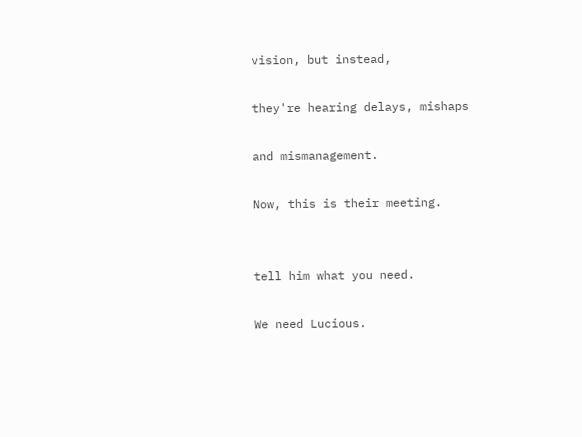vision, but instead,

they're hearing delays, mishaps

and mismanagement.

Now, this is their meeting.


tell him what you need.

We need Lucious.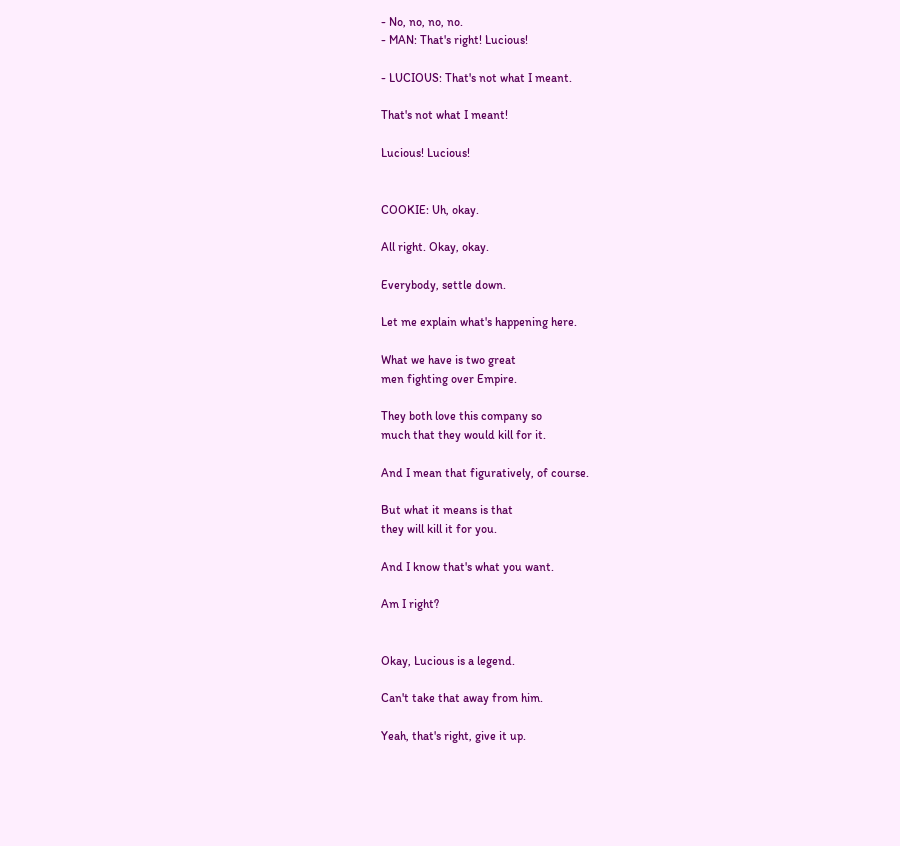- No, no, no, no.
- MAN: That's right! Lucious!

- LUCIOUS: That's not what I meant.

That's not what I meant!

Lucious! Lucious!


COOKIE: Uh, okay.

All right. Okay, okay.

Everybody, settle down.

Let me explain what's happening here.

What we have is two great
men fighting over Empire.

They both love this company so
much that they would kill for it.

And I mean that figuratively, of course.

But what it means is that
they will kill it for you.

And I know that's what you want.

Am I right?


Okay, Lucious is a legend.

Can't take that away from him.

Yeah, that's right, give it up.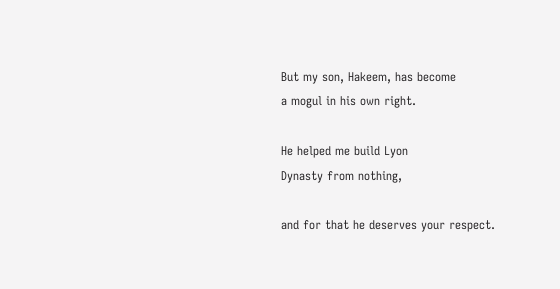But my son, Hakeem, has become
a mogul in his own right.

He helped me build Lyon
Dynasty from nothing,

and for that he deserves your respect.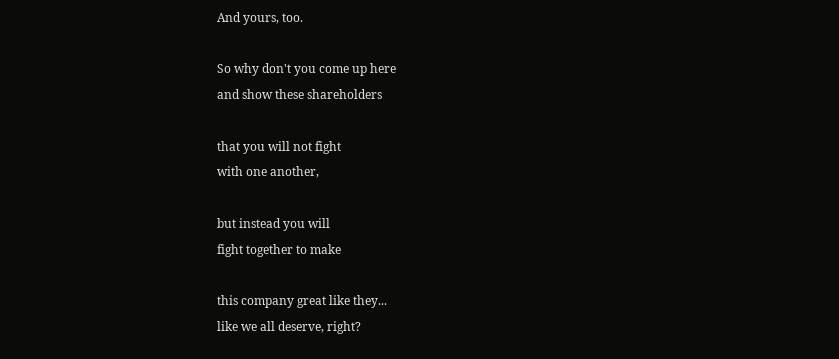And yours, too.

So why don't you come up here
and show these shareholders

that you will not fight
with one another,

but instead you will
fight together to make

this company great like they...
like we all deserve, right?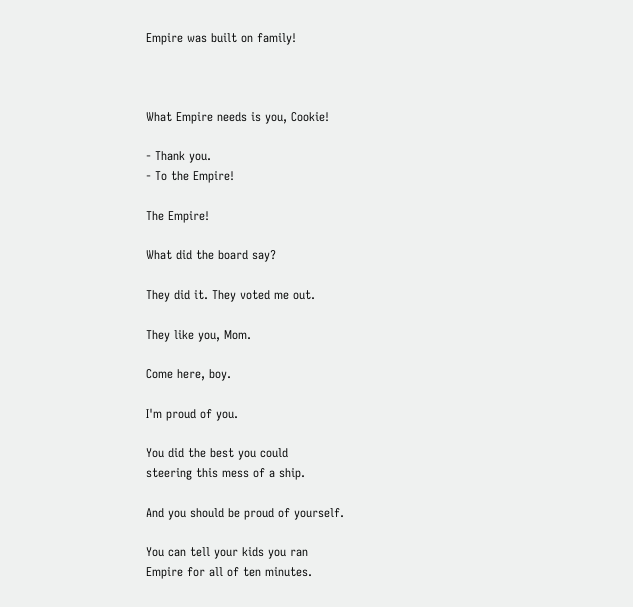Empire was built on family!



What Empire needs is you, Cookie!

- Thank you.
- To the Empire!

The Empire!

What did the board say?

They did it. They voted me out.

They like you, Mom.

Come here, boy.

I'm proud of you.

You did the best you could
steering this mess of a ship.

And you should be proud of yourself.

You can tell your kids you ran
Empire for all of ten minutes.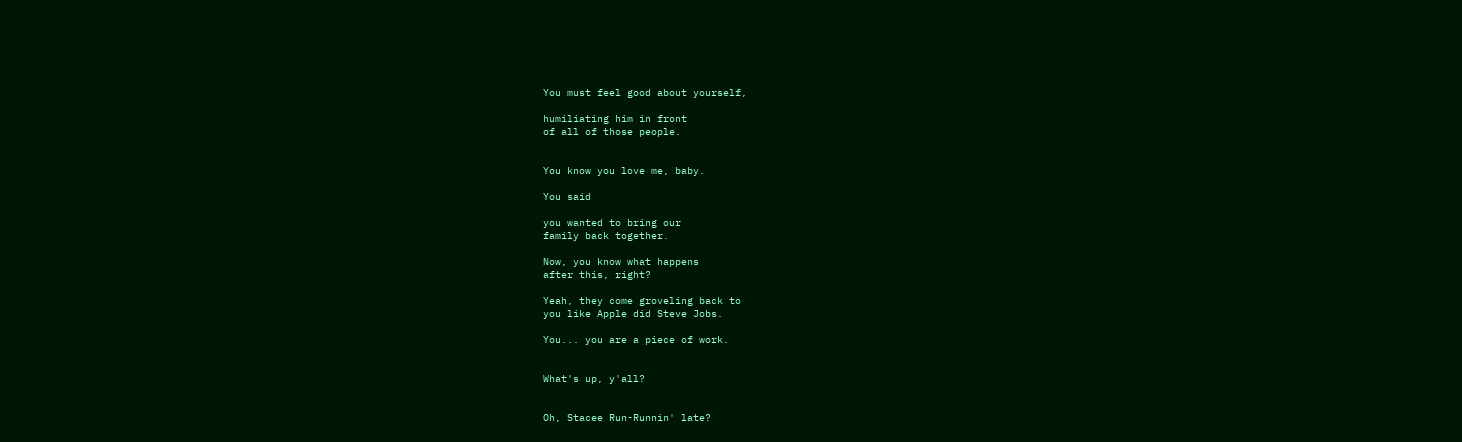You must feel good about yourself,

humiliating him in front
of all of those people.


You know you love me, baby.

You said

you wanted to bring our
family back together.

Now, you know what happens
after this, right?

Yeah, they come groveling back to
you like Apple did Steve Jobs.

You... you are a piece of work.


What's up, y'all?


Oh, Stacee Run-Runnin' late?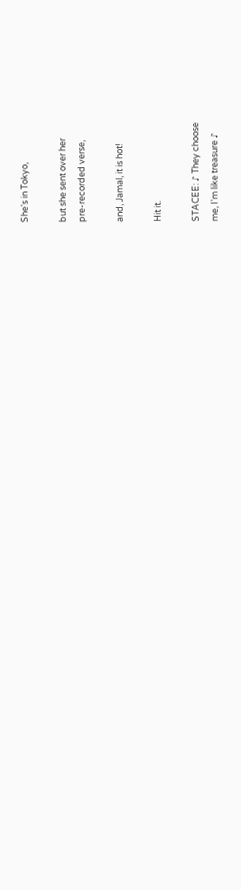She's in Tokyo,

but she sent over her
pre-recorded verse,

and, Jamal, it is hot!

Hit it.

STACEE: ♪ They choose
me, I'm like treasure ♪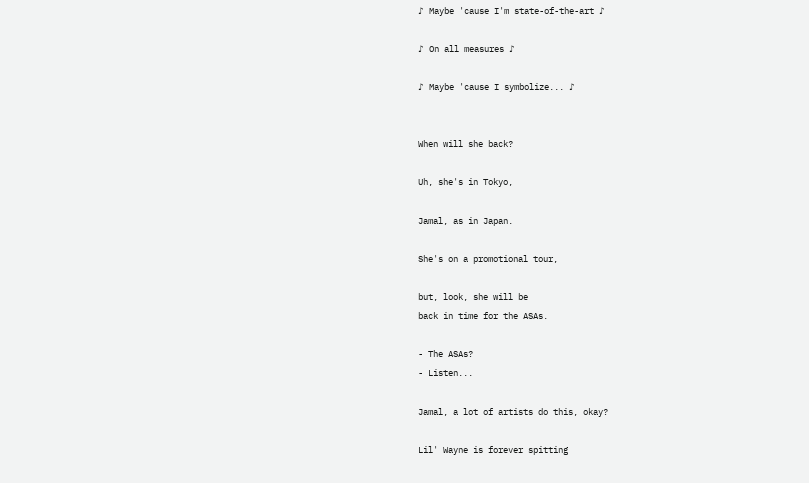♪ Maybe 'cause I'm state-of-the-art ♪

♪ On all measures ♪

♪ Maybe 'cause I symbolize... ♪


When will she back?

Uh, she's in Tokyo,

Jamal, as in Japan.

She's on a promotional tour,

but, look, she will be
back in time for the ASAs.

- The ASAs?
- Listen...

Jamal, a lot of artists do this, okay?

Lil' Wayne is forever spitting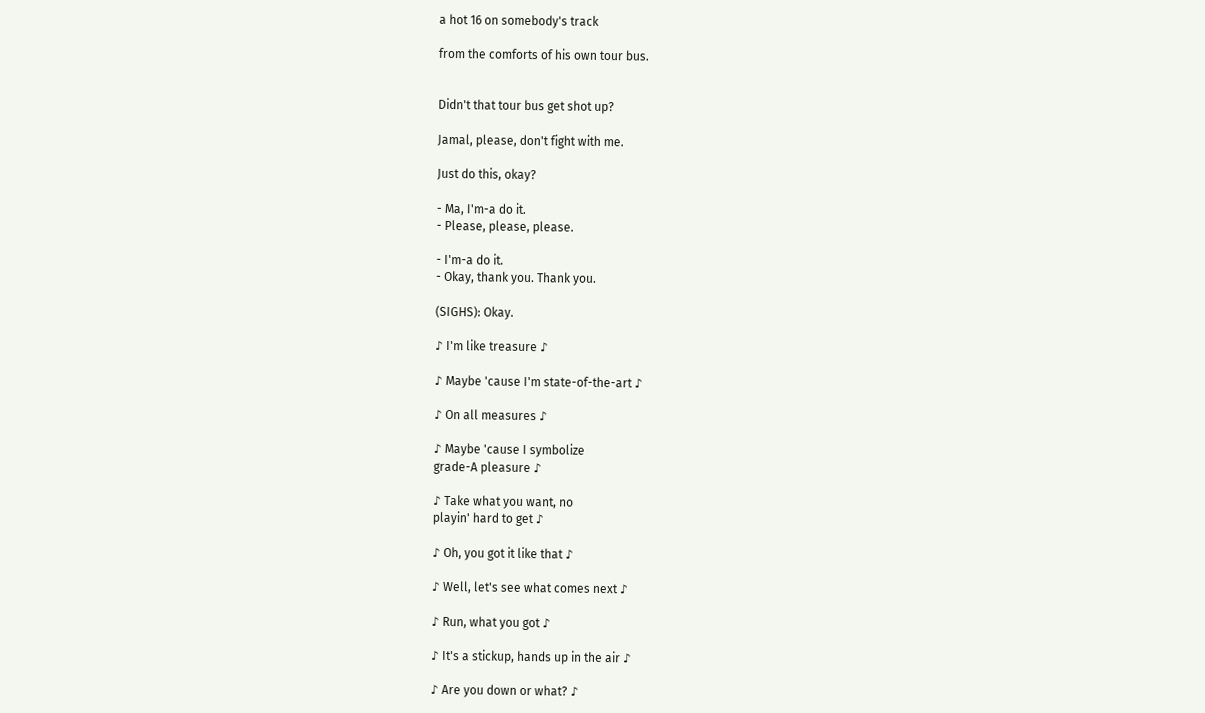a hot 16 on somebody's track

from the comforts of his own tour bus.


Didn't that tour bus get shot up?

Jamal, please, don't fight with me.

Just do this, okay?

- Ma, I'm-a do it.
- Please, please, please.

- I'm-a do it.
- Okay, thank you. Thank you.

(SIGHS): Okay.

♪ I'm like treasure ♪

♪ Maybe 'cause I'm state-of-the-art ♪

♪ On all measures ♪

♪ Maybe 'cause I symbolize
grade-A pleasure ♪

♪ Take what you want, no
playin' hard to get ♪

♪ Oh, you got it like that ♪

♪ Well, let's see what comes next ♪

♪ Run, what you got ♪

♪ It's a stickup, hands up in the air ♪

♪ Are you down or what? ♪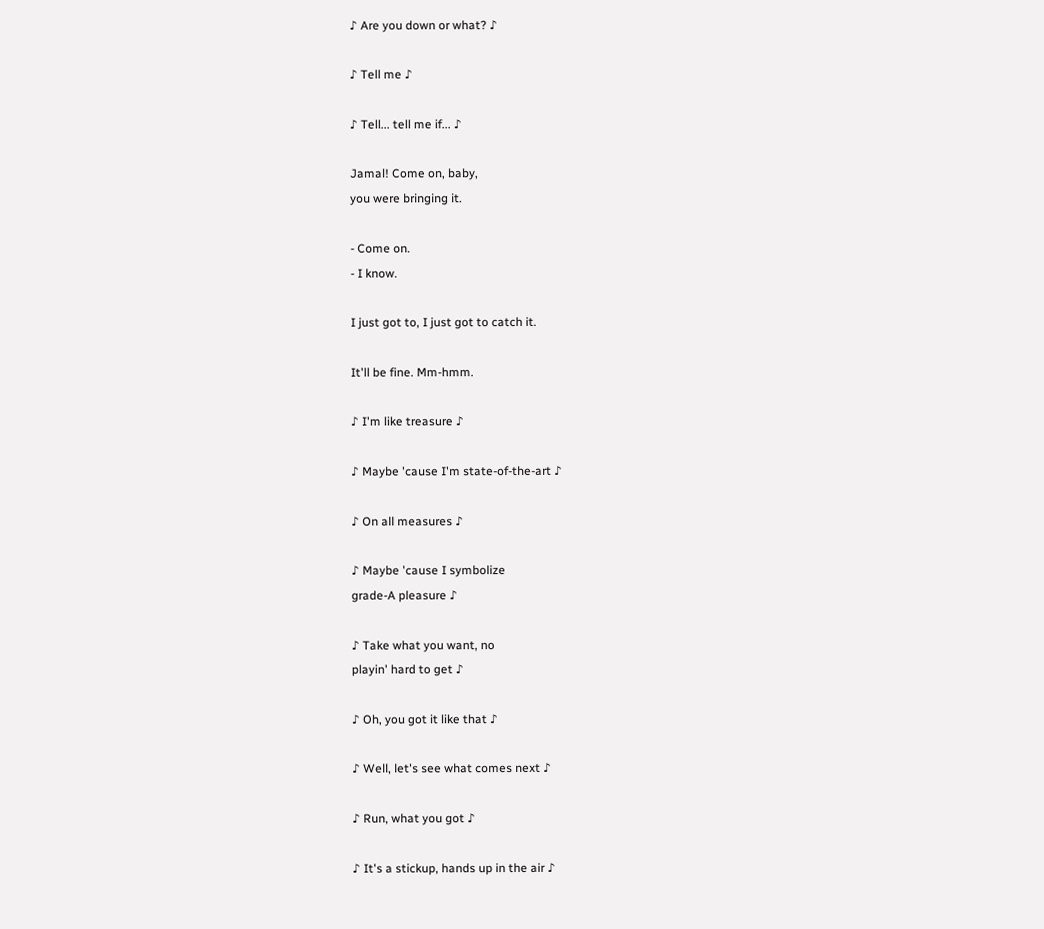♪ Are you down or what? ♪

♪ Tell me ♪

♪ Tell... tell me if... ♪

Jamal! Come on, baby,
you were bringing it.

- Come on.
- I know.

I just got to, I just got to catch it.

It'll be fine. Mm-hmm.

♪ I'm like treasure ♪

♪ Maybe 'cause I'm state-of-the-art ♪

♪ On all measures ♪

♪ Maybe 'cause I symbolize
grade-A pleasure ♪

♪ Take what you want, no
playin' hard to get ♪

♪ Oh, you got it like that ♪

♪ Well, let's see what comes next ♪

♪ Run, what you got ♪

♪ It's a stickup, hands up in the air ♪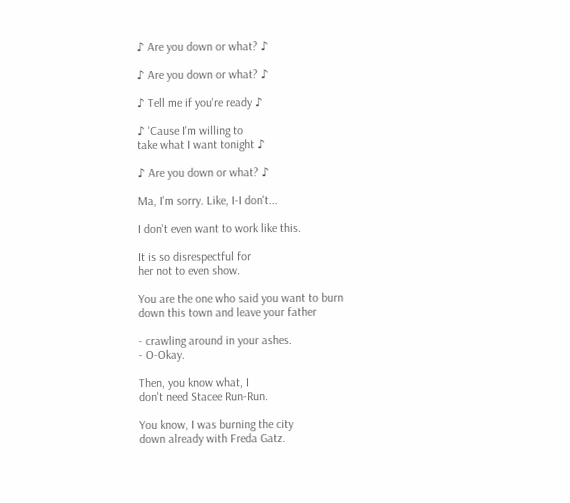♪ Are you down or what? ♪

♪ Are you down or what? ♪

♪ Tell me if you're ready ♪

♪ 'Cause I'm willing to
take what I want tonight ♪

♪ Are you down or what? ♪

Ma, I'm sorry. Like, I-I don't...

I don't even want to work like this.

It is so disrespectful for
her not to even show.

You are the one who said you want to burn
down this town and leave your father

- crawling around in your ashes.
- O-Okay.

Then, you know what, I
don't need Stacee Run-Run.

You know, I was burning the city
down already with Freda Gatz.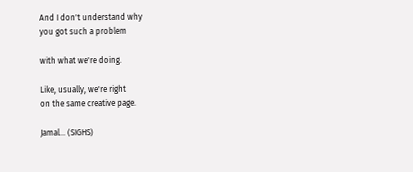And I don't understand why
you got such a problem

with what we're doing.

Like, usually, we're right
on the same creative page.

Jamal... (SIGHS)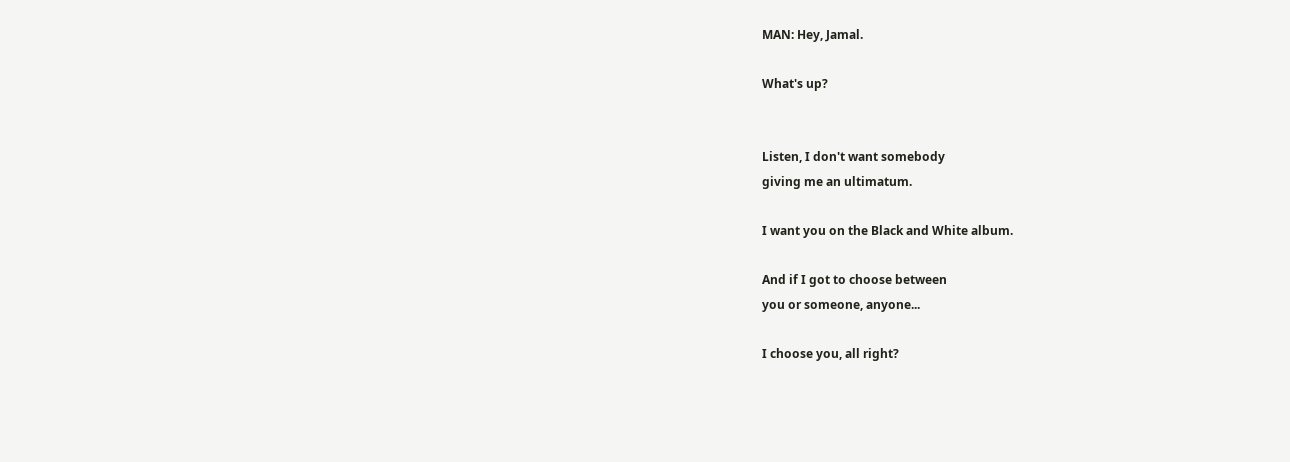MAN: Hey, Jamal.

What's up?


Listen, I don't want somebody
giving me an ultimatum.

I want you on the Black and White album.

And if I got to choose between
you or someone, anyone...

I choose you, all right?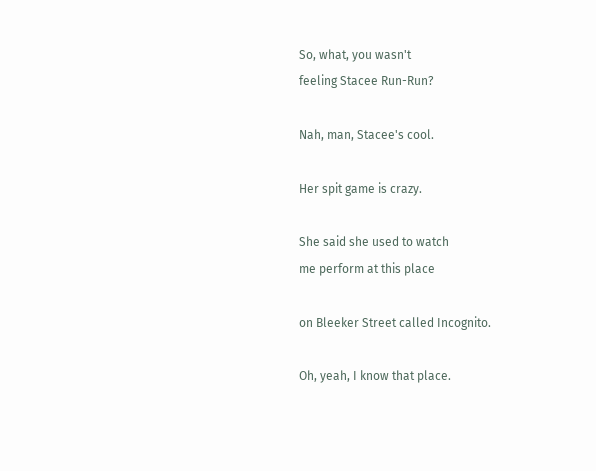So, what, you wasn't
feeling Stacee Run-Run?

Nah, man, Stacee's cool.

Her spit game is crazy.

She said she used to watch
me perform at this place

on Bleeker Street called Incognito.

Oh, yeah, I know that place.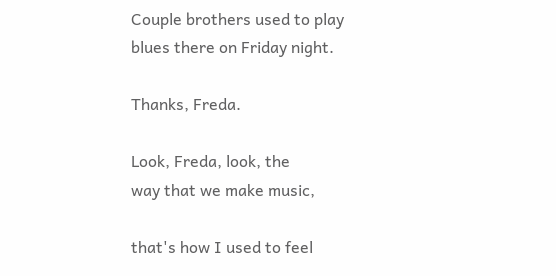Couple brothers used to play
blues there on Friday night.

Thanks, Freda.

Look, Freda, look, the
way that we make music,

that's how I used to feel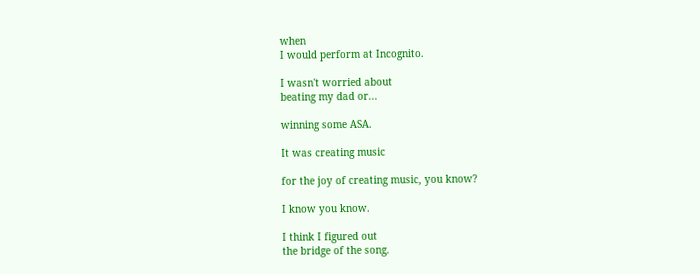when
I would perform at Incognito.

I wasn't worried about
beating my dad or...

winning some ASA.

It was creating music

for the joy of creating music, you know?

I know you know.

I think I figured out
the bridge of the song.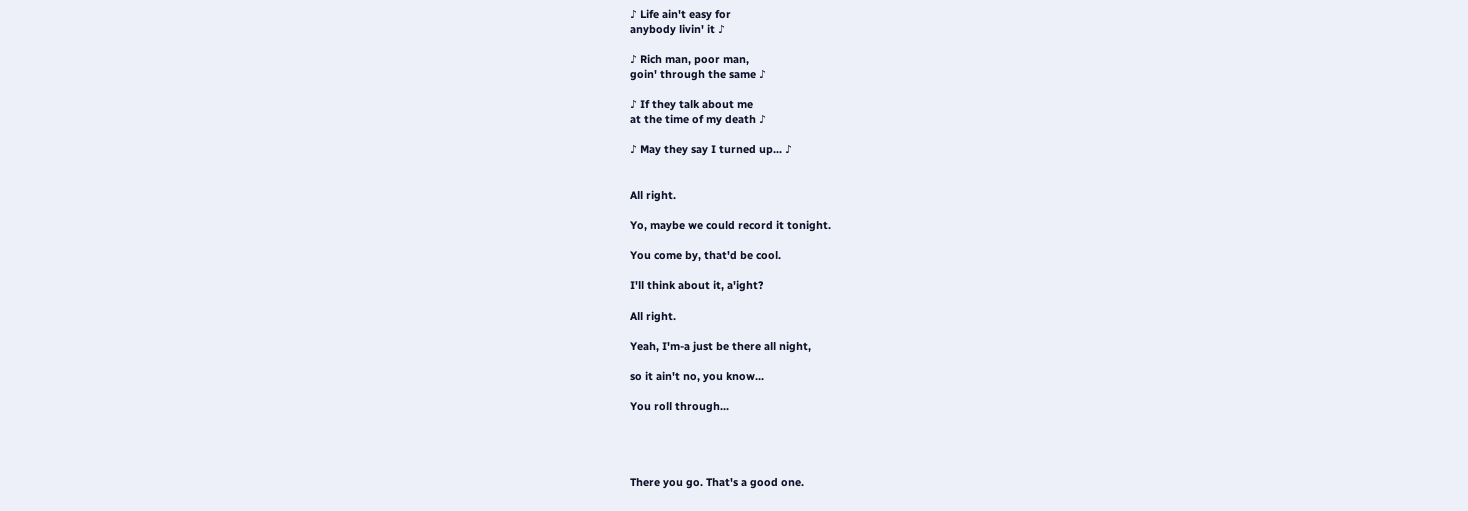♪ Life ain't easy for
anybody livin' it ♪

♪ Rich man, poor man,
goin' through the same ♪

♪ If they talk about me
at the time of my death ♪

♪ May they say I turned up... ♪


All right.

Yo, maybe we could record it tonight.

You come by, that'd be cool.

I'll think about it, a'ight?

All right.

Yeah, I'm-a just be there all night,

so it ain't no, you know...

You roll through...




There you go. That's a good one.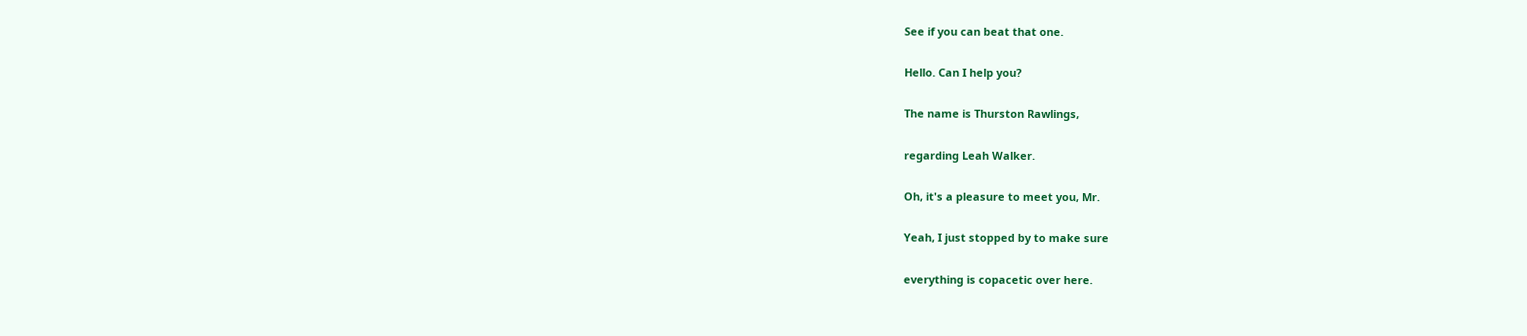See if you can beat that one.

Hello. Can I help you?

The name is Thurston Rawlings,

regarding Leah Walker.

Oh, it's a pleasure to meet you, Mr.

Yeah, I just stopped by to make sure

everything is copacetic over here.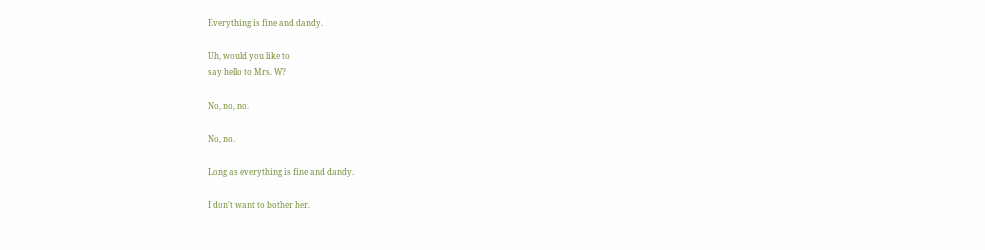Everything is fine and dandy.

Uh, would you like to
say hello to Mrs. W?

No, no, no.

No, no.

Long as everything is fine and dandy.

I don't want to bother her.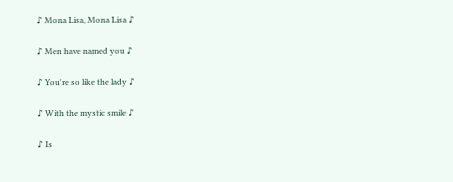♪ Mona Lisa, Mona Lisa ♪

♪ Men have named you ♪

♪ You're so like the lady ♪

♪ With the mystic smile ♪

♪ Is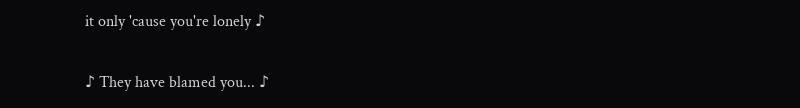it only 'cause you're lonely ♪

♪ They have blamed you... ♪